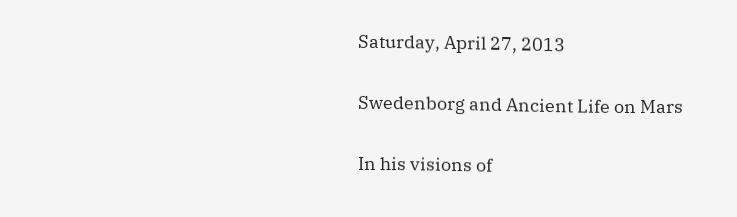Saturday, April 27, 2013

Swedenborg and Ancient Life on Mars

In his visions of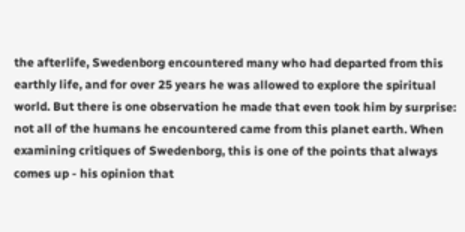the afterlife, Swedenborg encountered many who had departed from this earthly life, and for over 25 years he was allowed to explore the spiritual world. But there is one observation he made that even took him by surprise: not all of the humans he encountered came from this planet earth. When examining critiques of Swedenborg, this is one of the points that always comes up - his opinion that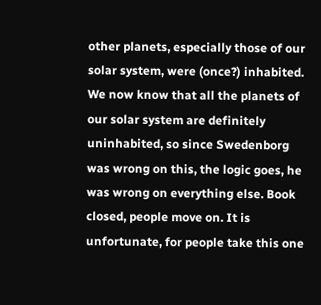other planets, especially those of our solar system, were (once?) inhabited. We now know that all the planets of our solar system are definitely uninhabited, so since Swedenborg was wrong on this, the logic goes, he was wrong on everything else. Book closed, people move on. It is unfortunate, for people take this one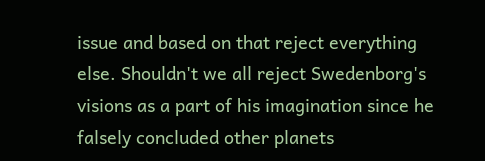issue and based on that reject everything else. Shouldn't we all reject Swedenborg's visions as a part of his imagination since he falsely concluded other planets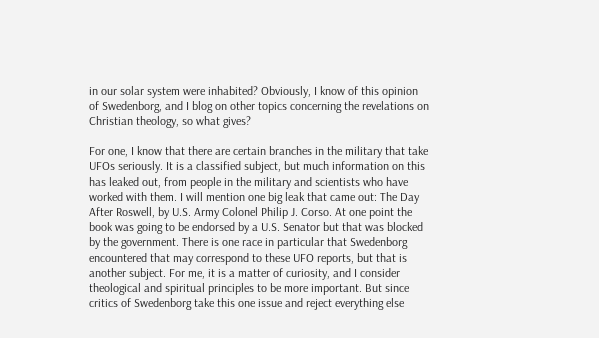in our solar system were inhabited? Obviously, I know of this opinion of Swedenborg, and I blog on other topics concerning the revelations on Christian theology, so what gives?

For one, I know that there are certain branches in the military that take UFOs seriously. It is a classified subject, but much information on this has leaked out, from people in the military and scientists who have worked with them. I will mention one big leak that came out: The Day After Roswell, by U.S. Army Colonel Philip J. Corso. At one point the book was going to be endorsed by a U.S. Senator but that was blocked by the government. There is one race in particular that Swedenborg encountered that may correspond to these UFO reports, but that is another subject. For me, it is a matter of curiosity, and I consider theological and spiritual principles to be more important. But since critics of Swedenborg take this one issue and reject everything else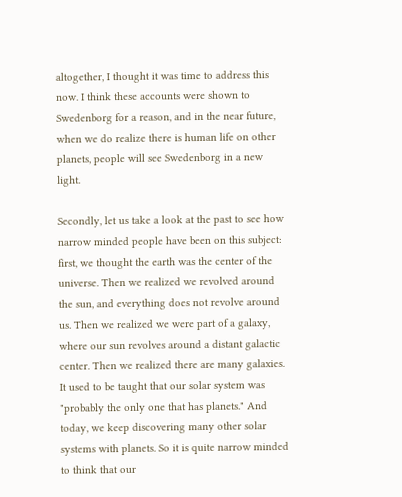altogether, I thought it was time to address this now. I think these accounts were shown to Swedenborg for a reason, and in the near future, when we do realize there is human life on other planets, people will see Swedenborg in a new light.

Secondly, let us take a look at the past to see how narrow minded people have been on this subject: first, we thought the earth was the center of the universe. Then we realized we revolved around the sun, and everything does not revolve around us. Then we realized we were part of a galaxy, where our sun revolves around a distant galactic center. Then we realized there are many galaxies. It used to be taught that our solar system was "probably the only one that has planets." And today, we keep discovering many other solar systems with planets. So it is quite narrow minded to think that our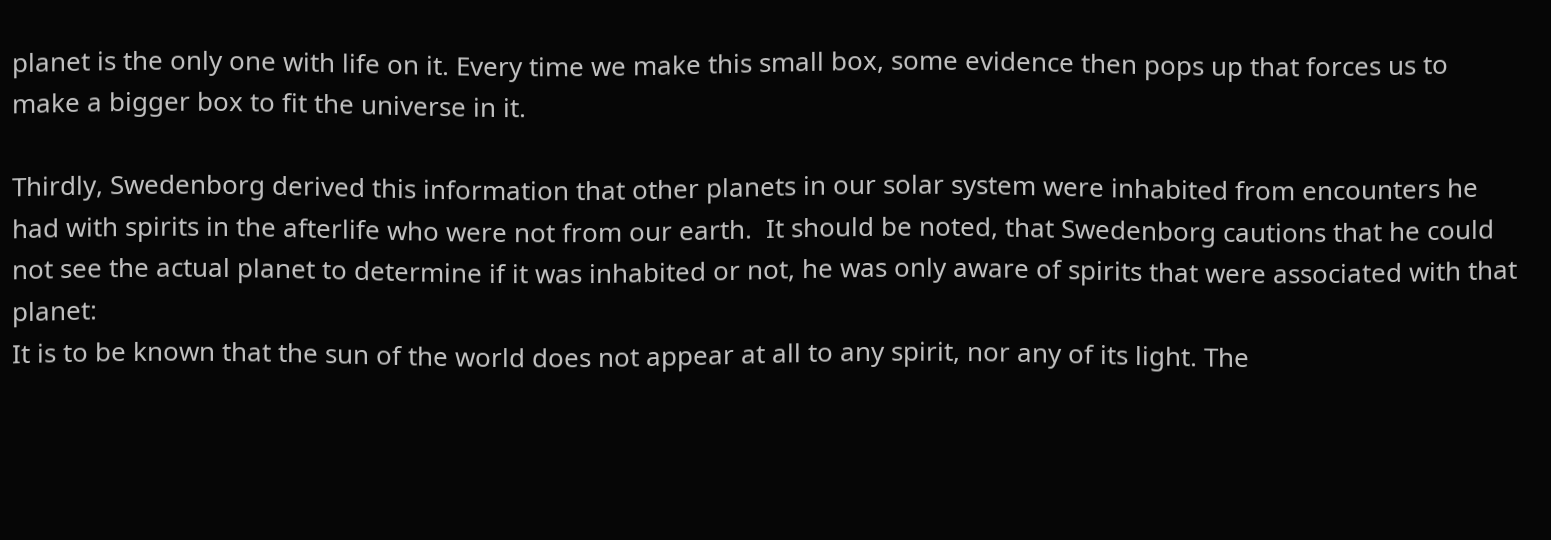planet is the only one with life on it. Every time we make this small box, some evidence then pops up that forces us to make a bigger box to fit the universe in it.

Thirdly, Swedenborg derived this information that other planets in our solar system were inhabited from encounters he had with spirits in the afterlife who were not from our earth.  It should be noted, that Swedenborg cautions that he could not see the actual planet to determine if it was inhabited or not, he was only aware of spirits that were associated with that planet:
It is to be known that the sun of the world does not appear at all to any spirit, nor any of its light. The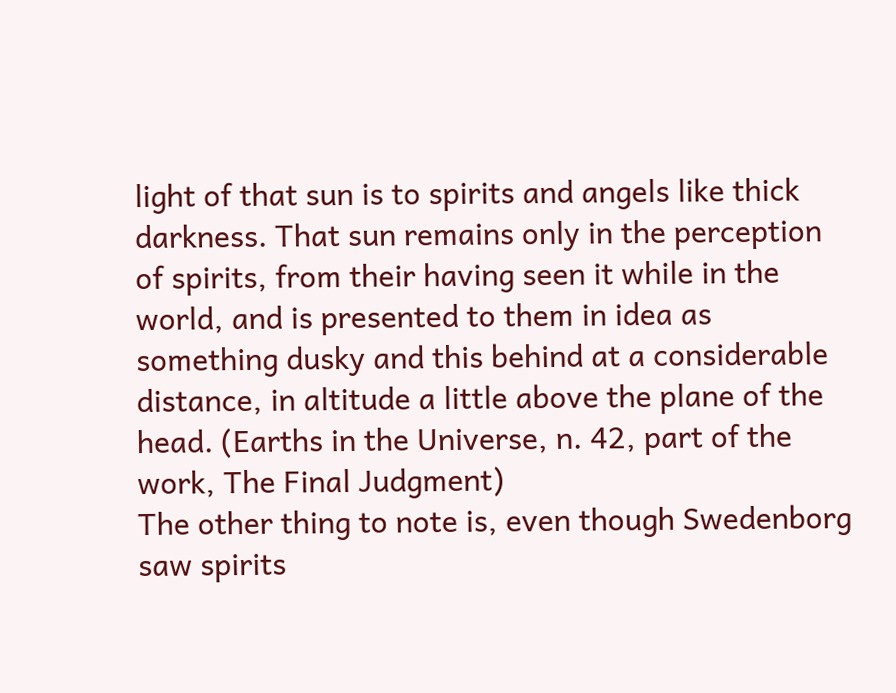light of that sun is to spirits and angels like thick darkness. That sun remains only in the perception of spirits, from their having seen it while in the world, and is presented to them in idea as something dusky and this behind at a considerable distance, in altitude a little above the plane of the head. (Earths in the Universe, n. 42, part of the work, The Final Judgment)
The other thing to note is, even though Swedenborg saw spirits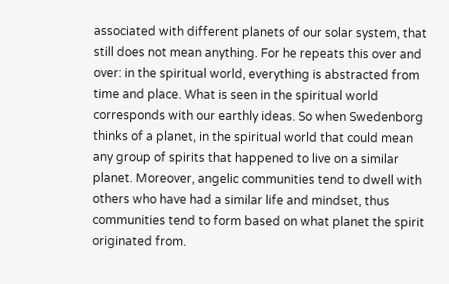associated with different planets of our solar system, that still does not mean anything. For he repeats this over and over: in the spiritual world, everything is abstracted from time and place. What is seen in the spiritual world corresponds with our earthly ideas. So when Swedenborg thinks of a planet, in the spiritual world that could mean any group of spirits that happened to live on a similar planet. Moreover, angelic communities tend to dwell with others who have had a similar life and mindset, thus communities tend to form based on what planet the spirit originated from.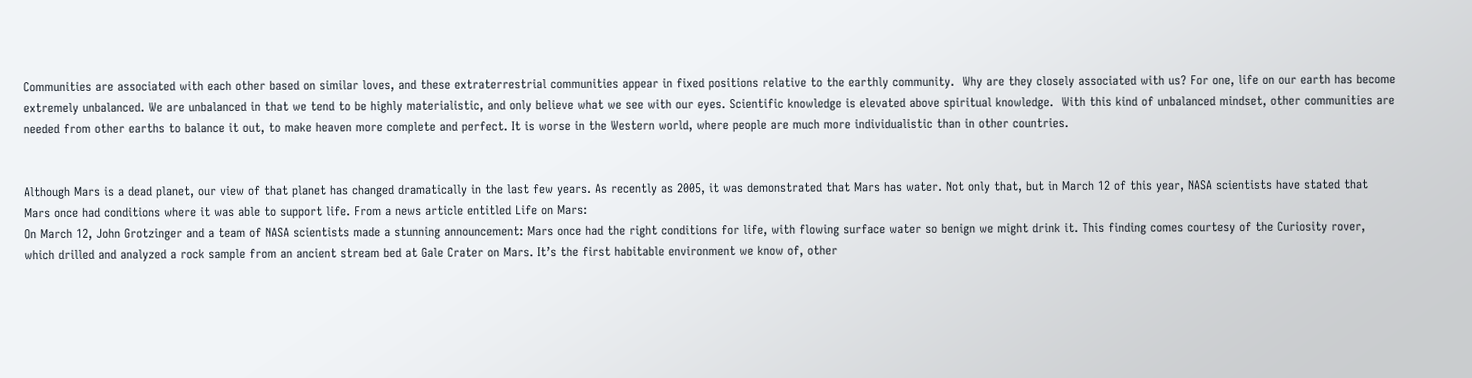Communities are associated with each other based on similar loves, and these extraterrestrial communities appear in fixed positions relative to the earthly community.  Why are they closely associated with us? For one, life on our earth has become extremely unbalanced. We are unbalanced in that we tend to be highly materialistic, and only believe what we see with our eyes. Scientific knowledge is elevated above spiritual knowledge.  With this kind of unbalanced mindset, other communities are needed from other earths to balance it out, to make heaven more complete and perfect. It is worse in the Western world, where people are much more individualistic than in other countries.


Although Mars is a dead planet, our view of that planet has changed dramatically in the last few years. As recently as 2005, it was demonstrated that Mars has water. Not only that, but in March 12 of this year, NASA scientists have stated that Mars once had conditions where it was able to support life. From a news article entitled Life on Mars:
On March 12, John Grotzinger and a team of NASA scientists made a stunning announcement: Mars once had the right conditions for life, with flowing surface water so benign we might drink it. This finding comes courtesy of the Curiosity rover, which drilled and analyzed a rock sample from an ancient stream bed at Gale Crater on Mars. It’s the first habitable environment we know of, other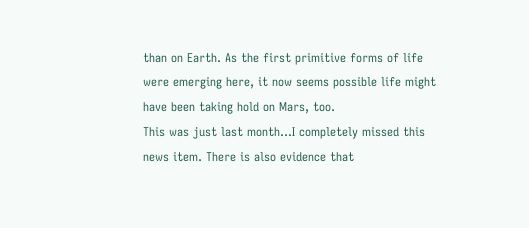than on Earth. As the first primitive forms of life were emerging here, it now seems possible life might have been taking hold on Mars, too.
This was just last month...I completely missed this news item. There is also evidence that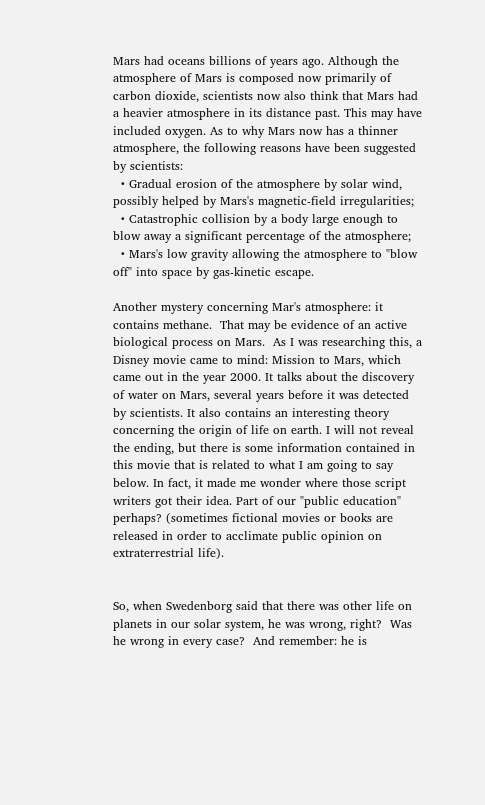Mars had oceans billions of years ago. Although the atmosphere of Mars is composed now primarily of carbon dioxide, scientists now also think that Mars had a heavier atmosphere in its distance past. This may have included oxygen. As to why Mars now has a thinner atmosphere, the following reasons have been suggested by scientists:
  • Gradual erosion of the atmosphere by solar wind, possibly helped by Mars's magnetic-field irregularities;
  • Catastrophic collision by a body large enough to blow away a significant percentage of the atmosphere;
  • Mars's low gravity allowing the atmosphere to "blow off" into space by gas-kinetic escape.

Another mystery concerning Mar's atmosphere: it contains methane.  That may be evidence of an active biological process on Mars.  As I was researching this, a Disney movie came to mind: Mission to Mars, which came out in the year 2000. It talks about the discovery of water on Mars, several years before it was detected by scientists. It also contains an interesting theory concerning the origin of life on earth. I will not reveal the ending, but there is some information contained in this movie that is related to what I am going to say below. In fact, it made me wonder where those script writers got their idea. Part of our "public education" perhaps? (sometimes fictional movies or books are released in order to acclimate public opinion on extraterrestrial life).


So, when Swedenborg said that there was other life on planets in our solar system, he was wrong, right?  Was he wrong in every case?  And remember: he is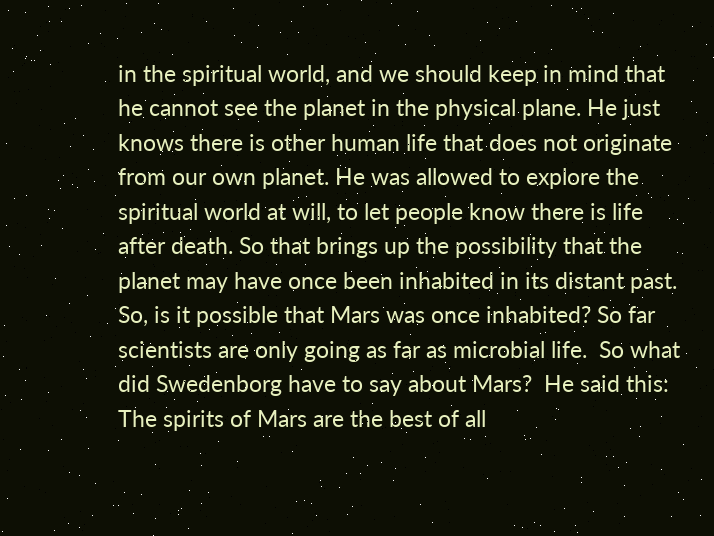in the spiritual world, and we should keep in mind that he cannot see the planet in the physical plane. He just knows there is other human life that does not originate from our own planet. He was allowed to explore the spiritual world at will, to let people know there is life after death. So that brings up the possibility that the planet may have once been inhabited in its distant past. So, is it possible that Mars was once inhabited? So far scientists are only going as far as microbial life.  So what did Swedenborg have to say about Mars?  He said this:
The spirits of Mars are the best of all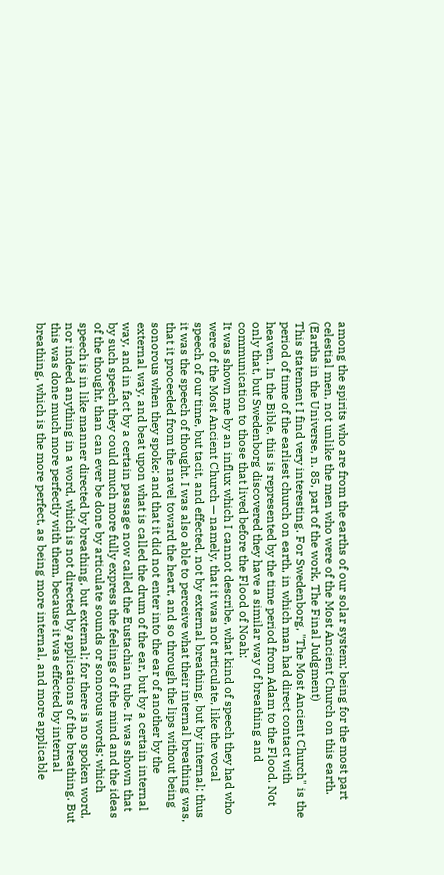among the spirits who are from the earths of our solar system; being for the most part celestial men, not unlike the men who were of the Most Ancient Church on this earth. (Earths in the Universe, n. 85, part of the work, The Final Judgment)
This statement I find very interesting. For Swedenborg, "The Most Ancient Church" is the period of time of the earliest church on earth, in which man had direct contact with heaven. In the Bible, this is represented by the time period from Adam to the Flood. Not only that, but Swedenborg discovered they have a similar way of breathing and communication to those that lived before the Flood of Noah:
It was shown me by an influx which I cannot describe, what kind of speech they had who were of the Most Ancient Church — namely, that it was not articulate, like the vocal speech of our time, but tacit, and effected, not by external breathing, but by internal; thus it was the speech of thought. I was also able to perceive what their internal breathing was, that it proceeded from the navel toward the heart, and so through the lips without being sonorous when they spoke; and that it did not enter into the ear of another by the external way, and beat upon what is called the drum of the ear, but by a certain internal way, and in fact by a certain passage now called the Eustachian tube. It was shown that by such speech they could much more fully express the feelings of the mind and the ideas of the thought, than can ever be done by articulate sounds or sonorous words; which speech is in like manner directed by breathing, but external; for there is no spoken word, nor indeed anything in a word, which is not directed by applications of the breathing. But this was done much more perfectly with them, because it was effected by internal breathing, which is the more perfect, as being more internal, and more applicable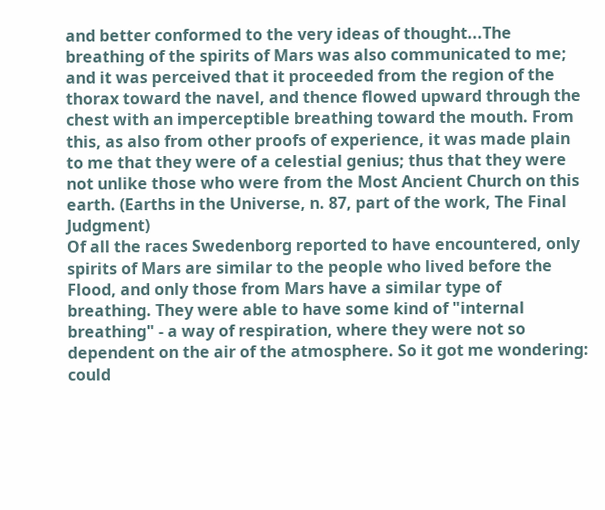and better conformed to the very ideas of thought...The breathing of the spirits of Mars was also communicated to me; and it was perceived that it proceeded from the region of the thorax toward the navel, and thence flowed upward through the chest with an imperceptible breathing toward the mouth. From this, as also from other proofs of experience, it was made plain to me that they were of a celestial genius; thus that they were not unlike those who were from the Most Ancient Church on this earth. (Earths in the Universe, n. 87, part of the work, The Final Judgment)
Of all the races Swedenborg reported to have encountered, only spirits of Mars are similar to the people who lived before the Flood, and only those from Mars have a similar type of breathing. They were able to have some kind of "internal breathing" - a way of respiration, where they were not so dependent on the air of the atmosphere. So it got me wondering: could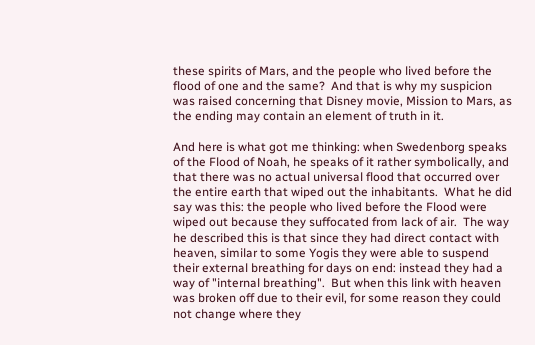these spirits of Mars, and the people who lived before the flood of one and the same?  And that is why my suspicion was raised concerning that Disney movie, Mission to Mars, as the ending may contain an element of truth in it.

And here is what got me thinking: when Swedenborg speaks of the Flood of Noah, he speaks of it rather symbolically, and that there was no actual universal flood that occurred over the entire earth that wiped out the inhabitants.  What he did say was this: the people who lived before the Flood were wiped out because they suffocated from lack of air.  The way he described this is that since they had direct contact with heaven, similar to some Yogis they were able to suspend their external breathing for days on end: instead they had a way of "internal breathing".  But when this link with heaven was broken off due to their evil, for some reason they could not change where they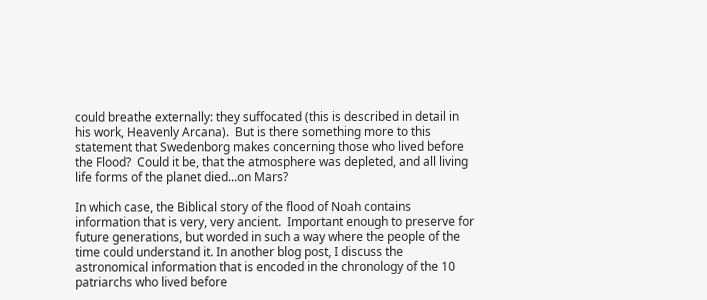could breathe externally: they suffocated (this is described in detail in his work, Heavenly Arcana).  But is there something more to this statement that Swedenborg makes concerning those who lived before the Flood?  Could it be, that the atmosphere was depleted, and all living life forms of the planet died...on Mars?

In which case, the Biblical story of the flood of Noah contains information that is very, very ancient.  Important enough to preserve for future generations, but worded in such a way where the people of the time could understand it. In another blog post, I discuss the astronomical information that is encoded in the chronology of the 10 patriarchs who lived before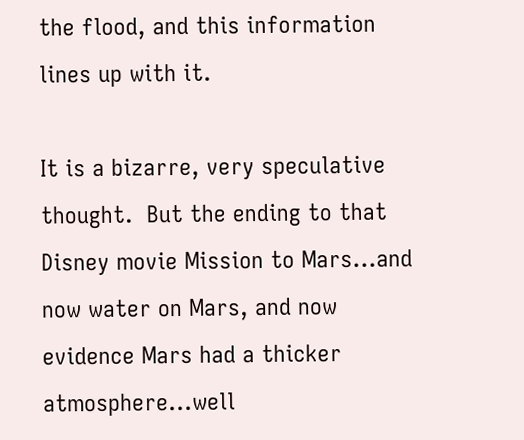the flood, and this information lines up with it.

It is a bizarre, very speculative thought.  But the ending to that Disney movie Mission to Mars...and now water on Mars, and now evidence Mars had a thicker atmosphere...well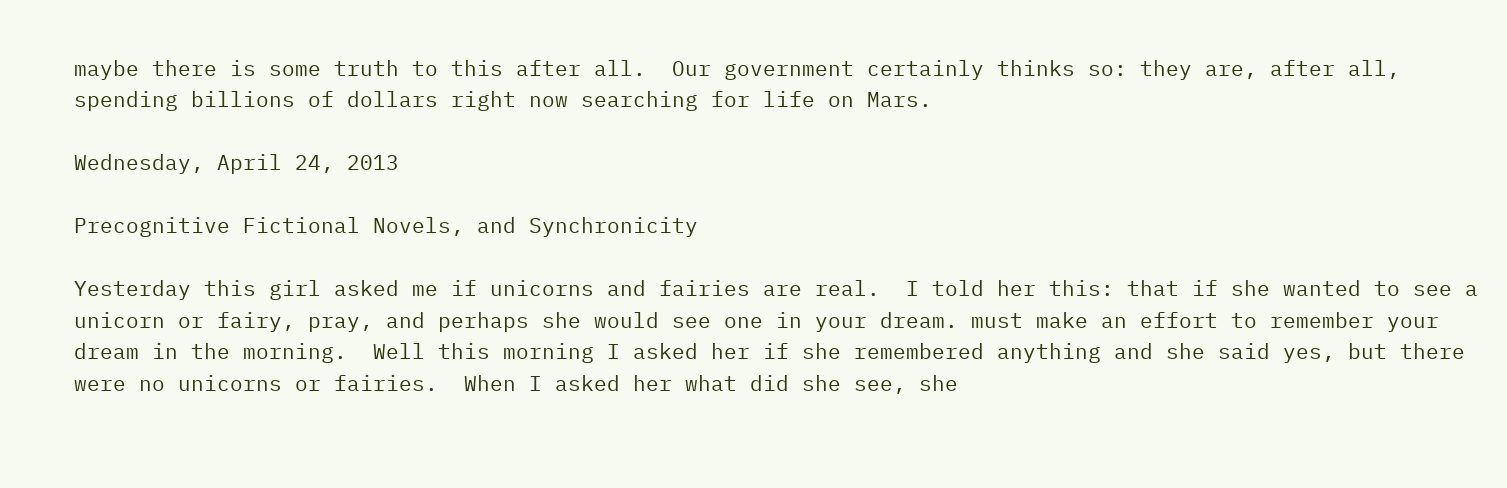maybe there is some truth to this after all.  Our government certainly thinks so: they are, after all, spending billions of dollars right now searching for life on Mars.

Wednesday, April 24, 2013

Precognitive Fictional Novels, and Synchronicity

Yesterday this girl asked me if unicorns and fairies are real.  I told her this: that if she wanted to see a unicorn or fairy, pray, and perhaps she would see one in your dream. must make an effort to remember your dream in the morning.  Well this morning I asked her if she remembered anything and she said yes, but there were no unicorns or fairies.  When I asked her what did she see, she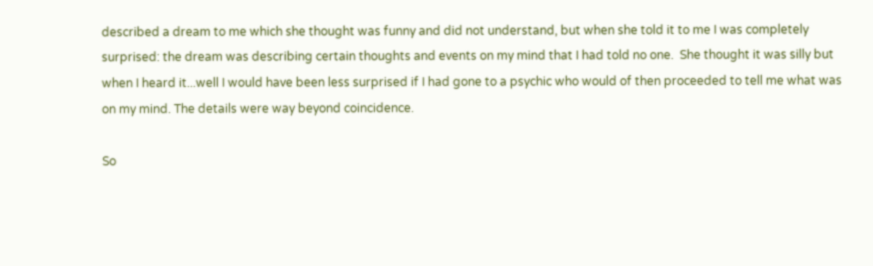described a dream to me which she thought was funny and did not understand, but when she told it to me I was completely surprised: the dream was describing certain thoughts and events on my mind that I had told no one.  She thought it was silly but when I heard it...well I would have been less surprised if I had gone to a psychic who would of then proceeded to tell me what was on my mind. The details were way beyond coincidence.

So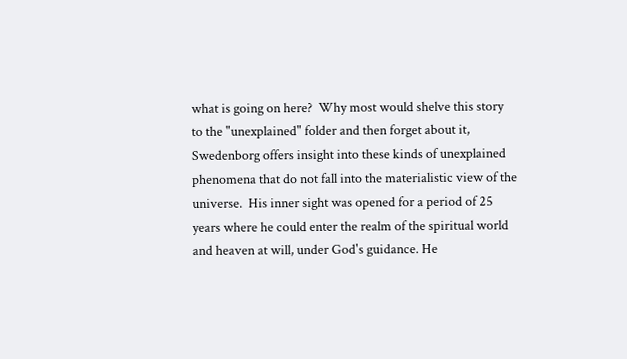what is going on here?  Why most would shelve this story to the "unexplained" folder and then forget about it, Swedenborg offers insight into these kinds of unexplained phenomena that do not fall into the materialistic view of the universe.  His inner sight was opened for a period of 25 years where he could enter the realm of the spiritual world and heaven at will, under God's guidance. He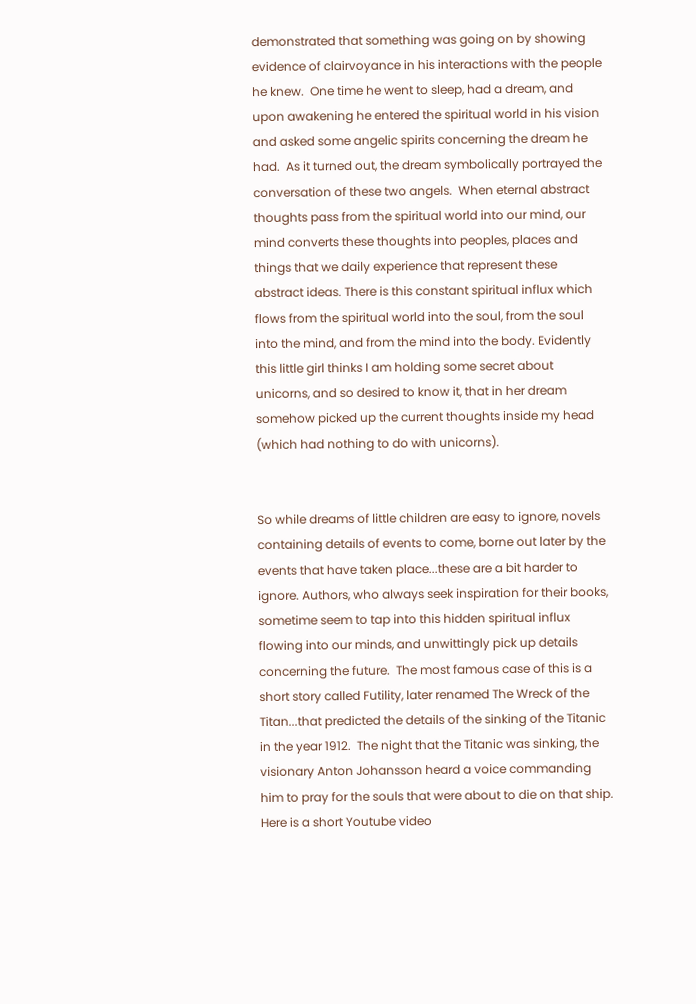demonstrated that something was going on by showing evidence of clairvoyance in his interactions with the people he knew.  One time he went to sleep, had a dream, and upon awakening he entered the spiritual world in his vision and asked some angelic spirits concerning the dream he had.  As it turned out, the dream symbolically portrayed the conversation of these two angels.  When eternal abstract thoughts pass from the spiritual world into our mind, our mind converts these thoughts into peoples, places and things that we daily experience that represent these abstract ideas. There is this constant spiritual influx which flows from the spiritual world into the soul, from the soul into the mind, and from the mind into the body. Evidently this little girl thinks I am holding some secret about unicorns, and so desired to know it, that in her dream somehow picked up the current thoughts inside my head (which had nothing to do with unicorns).


So while dreams of little children are easy to ignore, novels containing details of events to come, borne out later by the events that have taken place...these are a bit harder to ignore. Authors, who always seek inspiration for their books, sometime seem to tap into this hidden spiritual influx flowing into our minds, and unwittingly pick up details concerning the future.  The most famous case of this is a short story called Futility, later renamed The Wreck of the Titan...that predicted the details of the sinking of the Titanic in the year 1912.  The night that the Titanic was sinking, the visionary Anton Johansson heard a voice commanding him to pray for the souls that were about to die on that ship.  Here is a short Youtube video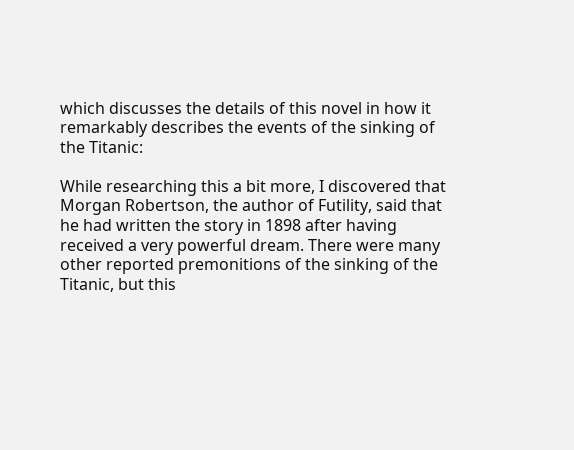which discusses the details of this novel in how it remarkably describes the events of the sinking of the Titanic:

While researching this a bit more, I discovered that Morgan Robertson, the author of Futility, said that he had written the story in 1898 after having received a very powerful dream. There were many other reported premonitions of the sinking of the Titanic, but this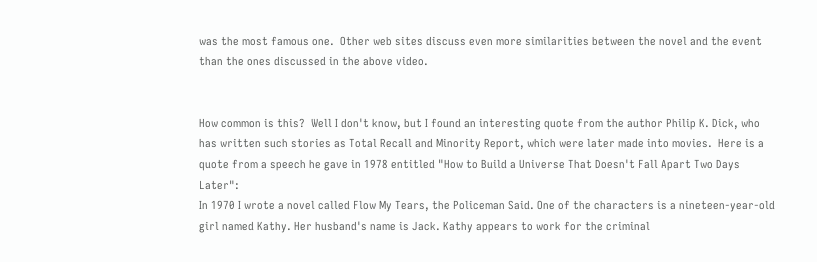was the most famous one.  Other web sites discuss even more similarities between the novel and the event than the ones discussed in the above video.


How common is this?  Well I don't know, but I found an interesting quote from the author Philip K. Dick, who has written such stories as Total Recall and Minority Report, which were later made into movies.  Here is a quote from a speech he gave in 1978 entitled "How to Build a Universe That Doesn't Fall Apart Two Days Later":
In 1970 I wrote a novel called Flow My Tears, the Policeman Said. One of the characters is a nineteen-year-old girl named Kathy. Her husband's name is Jack. Kathy appears to work for the criminal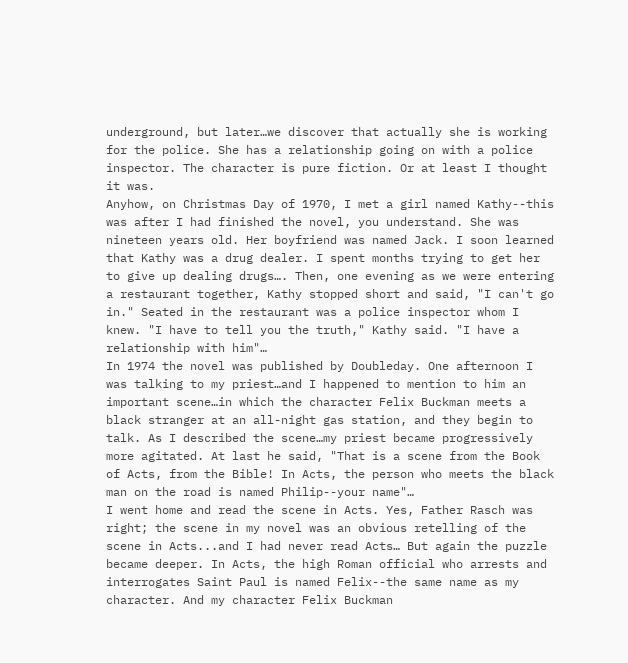underground, but later…we discover that actually she is working for the police. She has a relationship going on with a police inspector. The character is pure fiction. Or at least I thought it was.
Anyhow, on Christmas Day of 1970, I met a girl named Kathy--this was after I had finished the novel, you understand. She was nineteen years old. Her boyfriend was named Jack. I soon learned that Kathy was a drug dealer. I spent months trying to get her to give up dealing drugs…. Then, one evening as we were entering a restaurant together, Kathy stopped short and said, "I can't go in." Seated in the restaurant was a police inspector whom I knew. "I have to tell you the truth," Kathy said. "I have a relationship with him"…
In 1974 the novel was published by Doubleday. One afternoon I was talking to my priest…and I happened to mention to him an important scene…in which the character Felix Buckman meets a black stranger at an all-night gas station, and they begin to talk. As I described the scene…my priest became progressively more agitated. At last he said, "That is a scene from the Book of Acts, from the Bible! In Acts, the person who meets the black man on the road is named Philip--your name"…
I went home and read the scene in Acts. Yes, Father Rasch was right; the scene in my novel was an obvious retelling of the scene in Acts...and I had never read Acts… But again the puzzle became deeper. In Acts, the high Roman official who arrests and interrogates Saint Paul is named Felix--the same name as my character. And my character Felix Buckman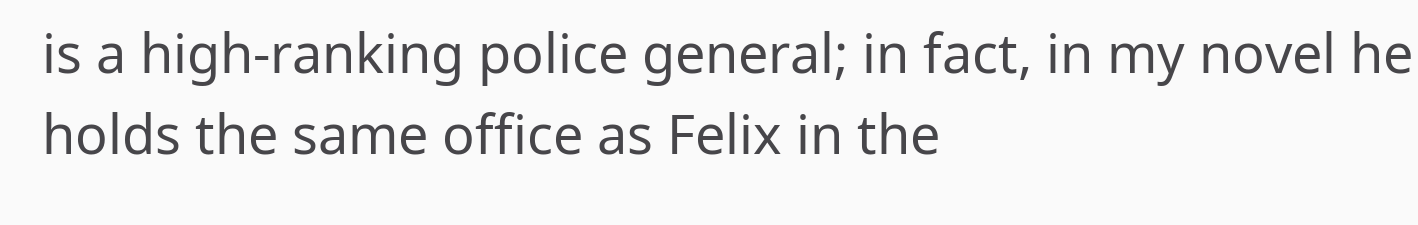is a high-ranking police general; in fact, in my novel he holds the same office as Felix in the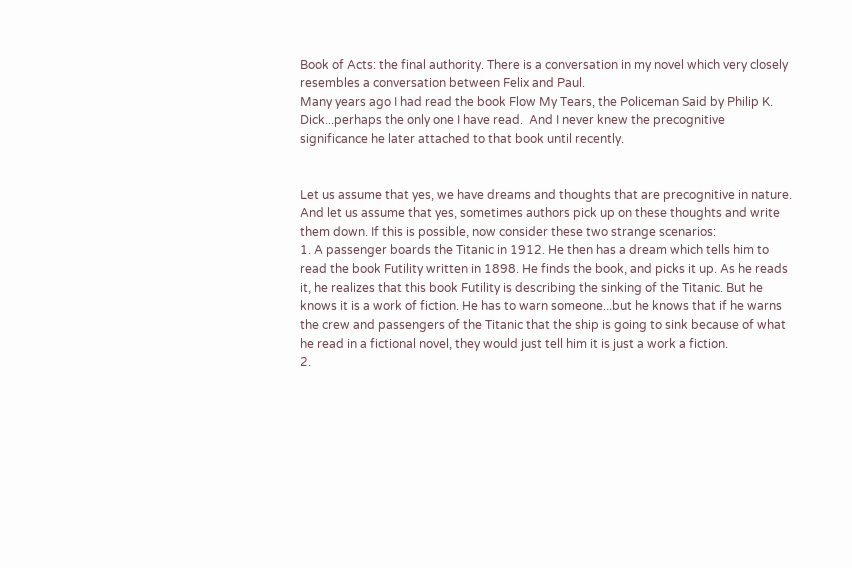Book of Acts: the final authority. There is a conversation in my novel which very closely resembles a conversation between Felix and Paul.
Many years ago I had read the book Flow My Tears, the Policeman Said by Philip K. Dick...perhaps the only one I have read.  And I never knew the precognitive significance he later attached to that book until recently.


Let us assume that yes, we have dreams and thoughts that are precognitive in nature.  And let us assume that yes, sometimes authors pick up on these thoughts and write them down. If this is possible, now consider these two strange scenarios:
1. A passenger boards the Titanic in 1912. He then has a dream which tells him to read the book Futility written in 1898. He finds the book, and picks it up. As he reads it, he realizes that this book Futility is describing the sinking of the Titanic. But he knows it is a work of fiction. He has to warn someone...but he knows that if he warns the crew and passengers of the Titanic that the ship is going to sink because of what he read in a fictional novel, they would just tell him it is just a work a fiction.
2.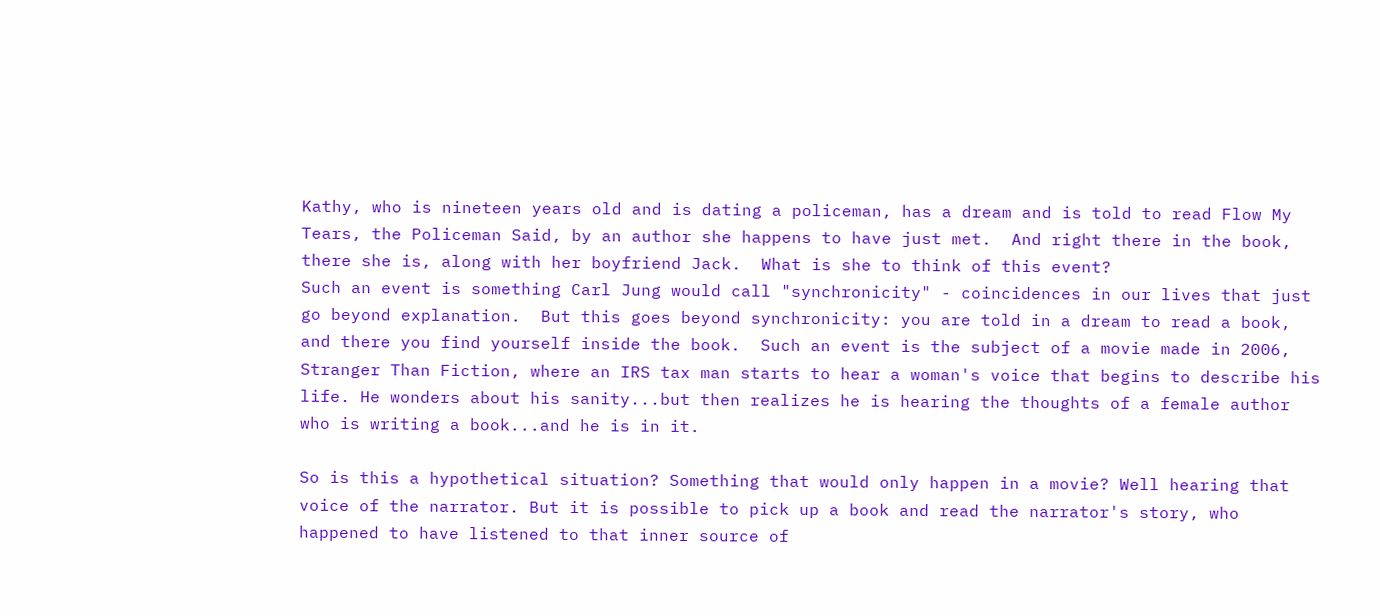Kathy, who is nineteen years old and is dating a policeman, has a dream and is told to read Flow My Tears, the Policeman Said, by an author she happens to have just met.  And right there in the book, there she is, along with her boyfriend Jack.  What is she to think of this event?
Such an event is something Carl Jung would call "synchronicity" - coincidences in our lives that just go beyond explanation.  But this goes beyond synchronicity: you are told in a dream to read a book, and there you find yourself inside the book.  Such an event is the subject of a movie made in 2006, Stranger Than Fiction, where an IRS tax man starts to hear a woman's voice that begins to describe his life. He wonders about his sanity...but then realizes he is hearing the thoughts of a female author who is writing a book...and he is in it.

So is this a hypothetical situation? Something that would only happen in a movie? Well hearing that voice of the narrator. But it is possible to pick up a book and read the narrator's story, who happened to have listened to that inner source of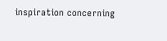inspiration concerning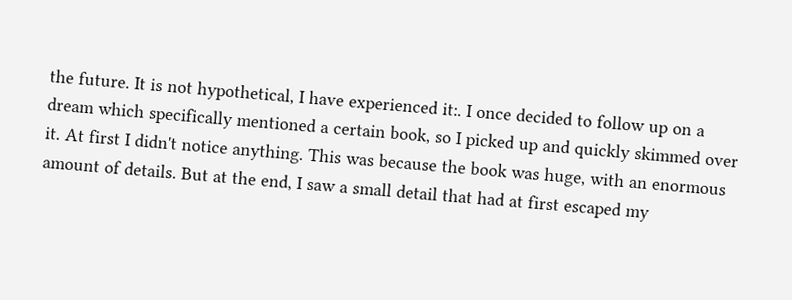the future. It is not hypothetical, I have experienced it:. I once decided to follow up on a dream which specifically mentioned a certain book, so I picked up and quickly skimmed over it. At first I didn't notice anything. This was because the book was huge, with an enormous amount of details. But at the end, I saw a small detail that had at first escaped my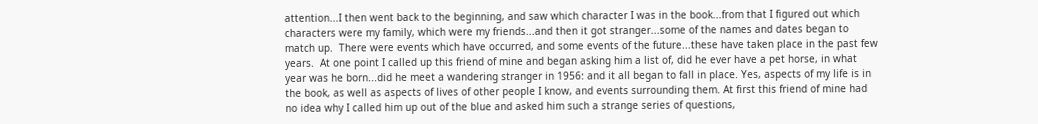attention...I then went back to the beginning, and saw which character I was in the book...from that I figured out which characters were my family, which were my friends...and then it got stranger...some of the names and dates began to match up.  There were events which have occurred, and some events of the future...these have taken place in the past few years.  At one point I called up this friend of mine and began asking him a list of, did he ever have a pet horse, in what year was he born...did he meet a wandering stranger in 1956: and it all began to fall in place. Yes, aspects of my life is in the book, as well as aspects of lives of other people I know, and events surrounding them. At first this friend of mine had no idea why I called him up out of the blue and asked him such a strange series of questions,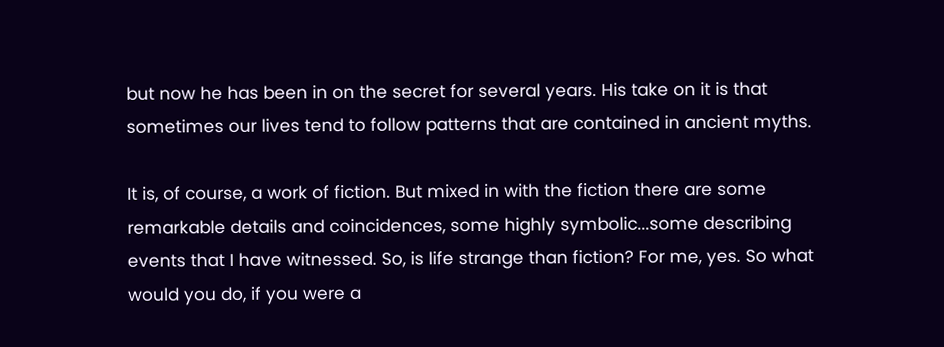but now he has been in on the secret for several years. His take on it is that sometimes our lives tend to follow patterns that are contained in ancient myths.

It is, of course, a work of fiction. But mixed in with the fiction there are some remarkable details and coincidences, some highly symbolic...some describing events that I have witnessed. So, is life strange than fiction? For me, yes. So what would you do, if you were a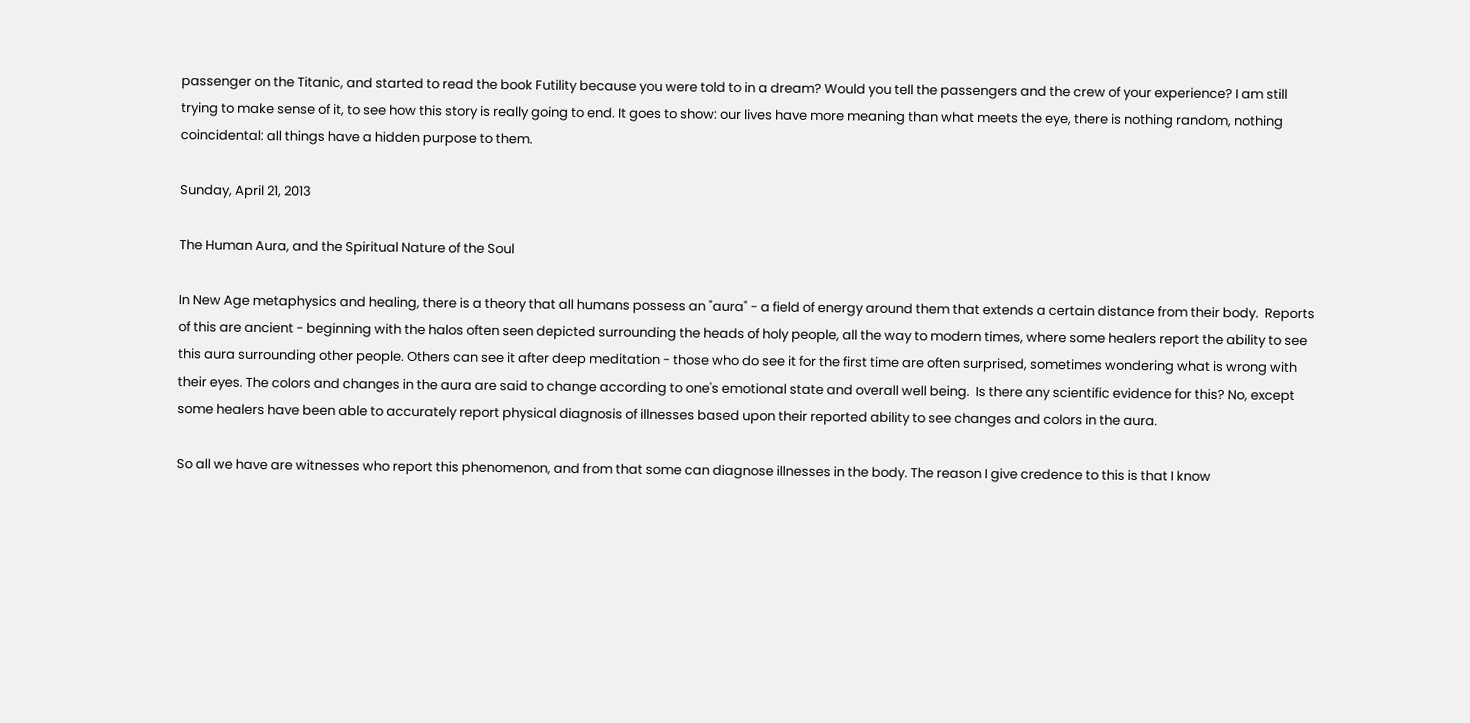passenger on the Titanic, and started to read the book Futility because you were told to in a dream? Would you tell the passengers and the crew of your experience? I am still trying to make sense of it, to see how this story is really going to end. It goes to show: our lives have more meaning than what meets the eye, there is nothing random, nothing coincidental: all things have a hidden purpose to them.

Sunday, April 21, 2013

The Human Aura, and the Spiritual Nature of the Soul

In New Age metaphysics and healing, there is a theory that all humans possess an "aura" - a field of energy around them that extends a certain distance from their body.  Reports of this are ancient - beginning with the halos often seen depicted surrounding the heads of holy people, all the way to modern times, where some healers report the ability to see this aura surrounding other people. Others can see it after deep meditation - those who do see it for the first time are often surprised, sometimes wondering what is wrong with their eyes. The colors and changes in the aura are said to change according to one's emotional state and overall well being.  Is there any scientific evidence for this? No, except some healers have been able to accurately report physical diagnosis of illnesses based upon their reported ability to see changes and colors in the aura.

So all we have are witnesses who report this phenomenon, and from that some can diagnose illnesses in the body. The reason I give credence to this is that I know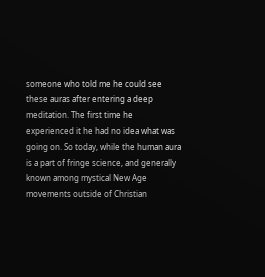someone who told me he could see these auras after entering a deep meditation. The first time he experienced it he had no idea what was going on. So today, while the human aura is a part of fringe science, and generally known among mystical New Age movements outside of Christian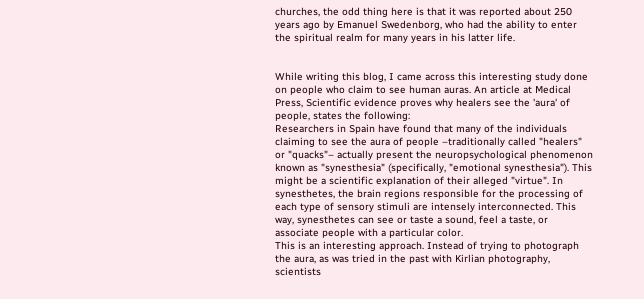churches, the odd thing here is that it was reported about 250 years ago by Emanuel Swedenborg, who had the ability to enter the spiritual realm for many years in his latter life.


While writing this blog, I came across this interesting study done on people who claim to see human auras. An article at Medical Press, Scientific evidence proves why healers see the 'aura' of people, states the following:
Researchers in Spain have found that many of the individuals claiming to see the aura of people –traditionally called "healers" or "quacks"– actually present the neuropsychological phenomenon known as "synesthesia" (specifically, "emotional synesthesia"). This might be a scientific explanation of their alleged "virtue". In synesthetes, the brain regions responsible for the processing of each type of sensory stimuli are intensely interconnected. This way, synesthetes can see or taste a sound, feel a taste, or associate people with a particular color.
This is an interesting approach. Instead of trying to photograph the aura, as was tried in the past with Kirlian photography, scientists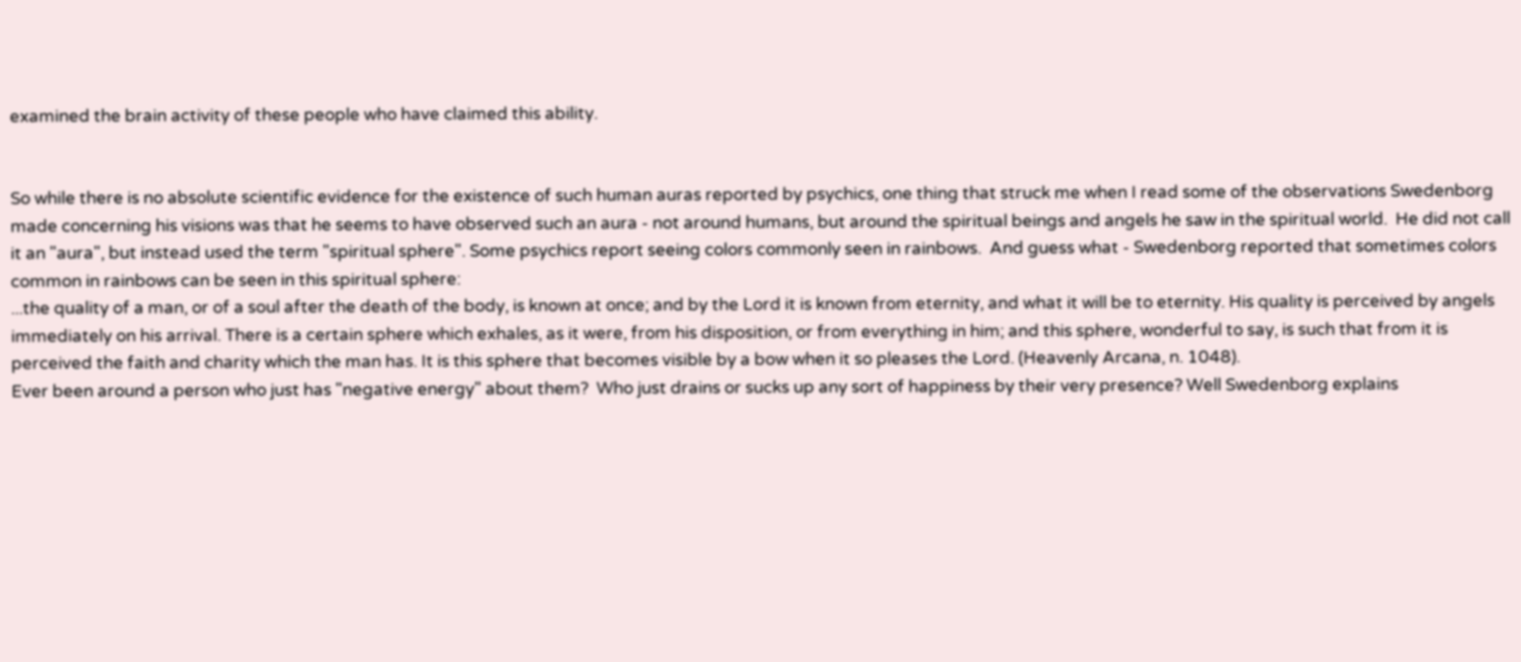examined the brain activity of these people who have claimed this ability.


So while there is no absolute scientific evidence for the existence of such human auras reported by psychics, one thing that struck me when I read some of the observations Swedenborg made concerning his visions was that he seems to have observed such an aura - not around humans, but around the spiritual beings and angels he saw in the spiritual world.  He did not call it an "aura", but instead used the term "spiritual sphere". Some psychics report seeing colors commonly seen in rainbows.  And guess what - Swedenborg reported that sometimes colors common in rainbows can be seen in this spiritual sphere:
...the quality of a man, or of a soul after the death of the body, is known at once; and by the Lord it is known from eternity, and what it will be to eternity. His quality is perceived by angels immediately on his arrival. There is a certain sphere which exhales, as it were, from his disposition, or from everything in him; and this sphere, wonderful to say, is such that from it is perceived the faith and charity which the man has. It is this sphere that becomes visible by a bow when it so pleases the Lord. (Heavenly Arcana, n. 1048).
Ever been around a person who just has "negative energy" about them?  Who just drains or sucks up any sort of happiness by their very presence? Well Swedenborg explains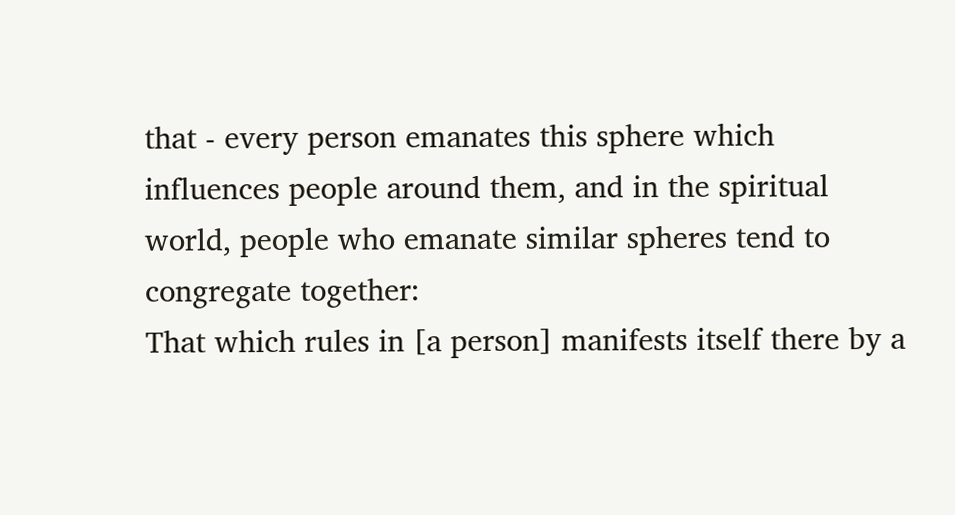that - every person emanates this sphere which influences people around them, and in the spiritual world, people who emanate similar spheres tend to congregate together:
That which rules in [a person] manifests itself there by a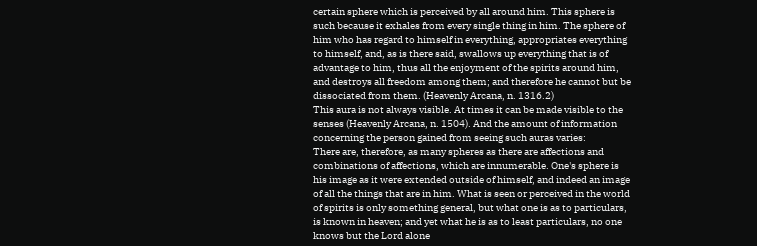certain sphere which is perceived by all around him. This sphere is such because it exhales from every single thing in him. The sphere of him who has regard to himself in everything, appropriates everything to himself, and, as is there said, swallows up everything that is of advantage to him, thus all the enjoyment of the spirits around him, and destroys all freedom among them; and therefore he cannot but be dissociated from them. (Heavenly Arcana, n. 1316.2)
This aura is not always visible. At times it can be made visible to the senses (Heavenly Arcana, n. 1504). And the amount of information concerning the person gained from seeing such auras varies:
There are, therefore, as many spheres as there are affections and combinations of affections, which are innumerable. One's sphere is his image as it were extended outside of himself, and indeed an image of all the things that are in him. What is seen or perceived in the world of spirits is only something general, but what one is as to particulars, is known in heaven; and yet what he is as to least particulars, no one knows but the Lord alone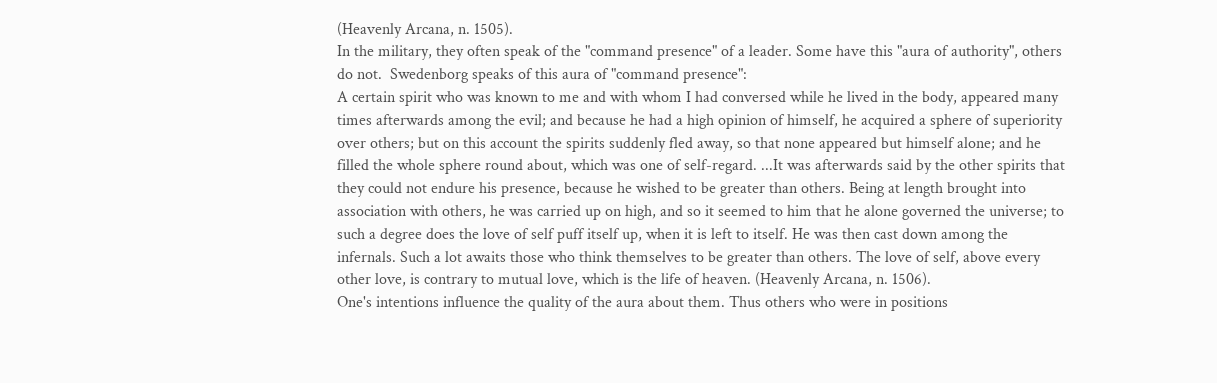(Heavenly Arcana, n. 1505).
In the military, they often speak of the "command presence" of a leader. Some have this "aura of authority", others do not.  Swedenborg speaks of this aura of "command presence":
A certain spirit who was known to me and with whom I had conversed while he lived in the body, appeared many times afterwards among the evil; and because he had a high opinion of himself, he acquired a sphere of superiority over others; but on this account the spirits suddenly fled away, so that none appeared but himself alone; and he filled the whole sphere round about, which was one of self-regard. ...It was afterwards said by the other spirits that they could not endure his presence, because he wished to be greater than others. Being at length brought into association with others, he was carried up on high, and so it seemed to him that he alone governed the universe; to such a degree does the love of self puff itself up, when it is left to itself. He was then cast down among the infernals. Such a lot awaits those who think themselves to be greater than others. The love of self, above every other love, is contrary to mutual love, which is the life of heaven. (Heavenly Arcana, n. 1506).
One's intentions influence the quality of the aura about them. Thus others who were in positions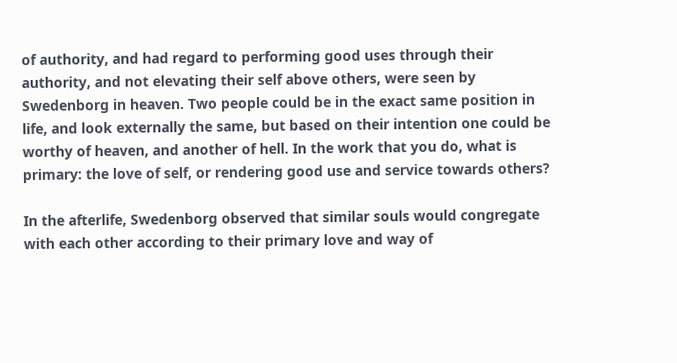of authority, and had regard to performing good uses through their authority, and not elevating their self above others, were seen by Swedenborg in heaven. Two people could be in the exact same position in life, and look externally the same, but based on their intention one could be worthy of heaven, and another of hell. In the work that you do, what is primary: the love of self, or rendering good use and service towards others?

In the afterlife, Swedenborg observed that similar souls would congregate with each other according to their primary love and way of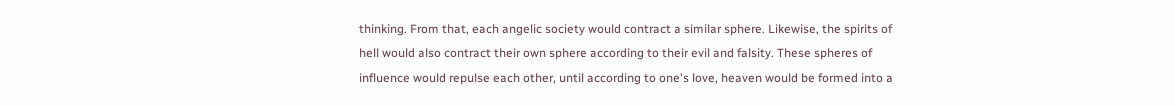thinking. From that, each angelic society would contract a similar sphere. Likewise, the spirits of hell would also contract their own sphere according to their evil and falsity. These spheres of influence would repulse each other, until according to one's love, heaven would be formed into a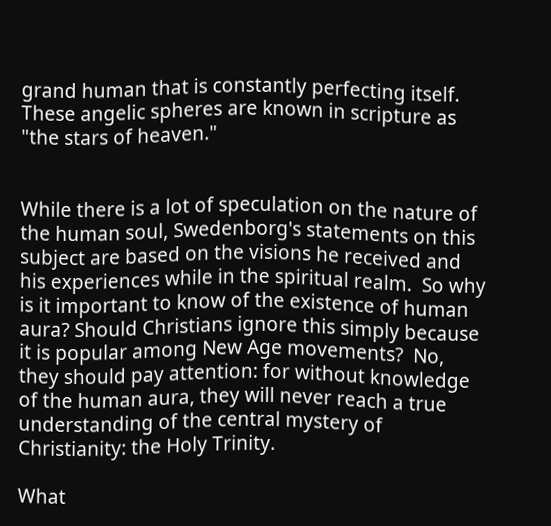grand human that is constantly perfecting itself.  These angelic spheres are known in scripture as "the stars of heaven."


While there is a lot of speculation on the nature of the human soul, Swedenborg's statements on this subject are based on the visions he received and his experiences while in the spiritual realm.  So why is it important to know of the existence of human aura? Should Christians ignore this simply because it is popular among New Age movements?  No, they should pay attention: for without knowledge of the human aura, they will never reach a true understanding of the central mystery of Christianity: the Holy Trinity.

What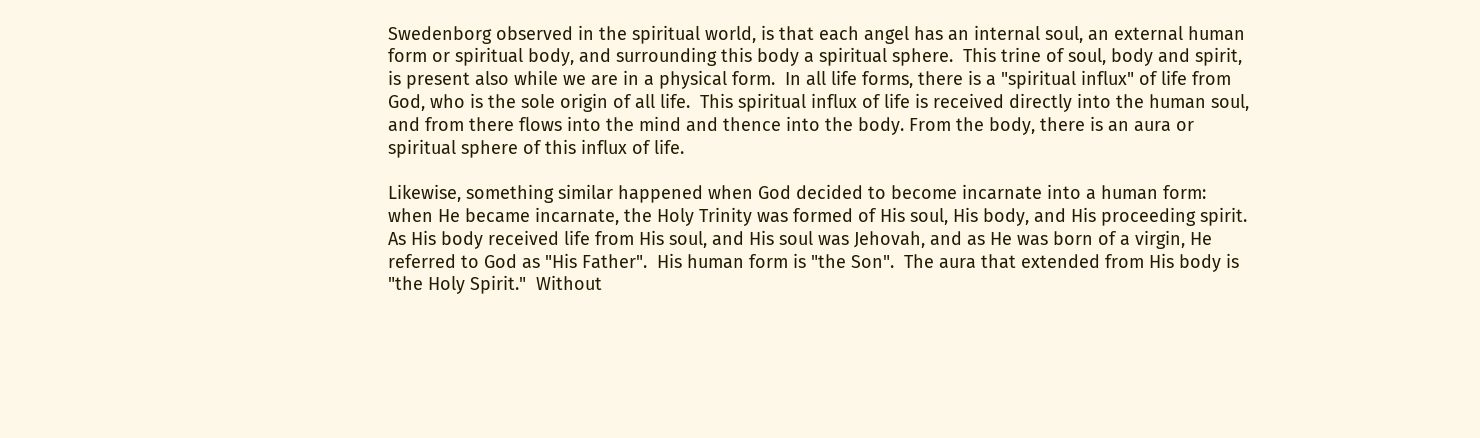Swedenborg observed in the spiritual world, is that each angel has an internal soul, an external human form or spiritual body, and surrounding this body a spiritual sphere.  This trine of soul, body and spirit, is present also while we are in a physical form.  In all life forms, there is a "spiritual influx" of life from God, who is the sole origin of all life.  This spiritual influx of life is received directly into the human soul, and from there flows into the mind and thence into the body. From the body, there is an aura or spiritual sphere of this influx of life.

Likewise, something similar happened when God decided to become incarnate into a human form: when He became incarnate, the Holy Trinity was formed of His soul, His body, and His proceeding spirit.  As His body received life from His soul, and His soul was Jehovah, and as He was born of a virgin, He referred to God as "His Father".  His human form is "the Son".  The aura that extended from His body is "the Holy Spirit."  Without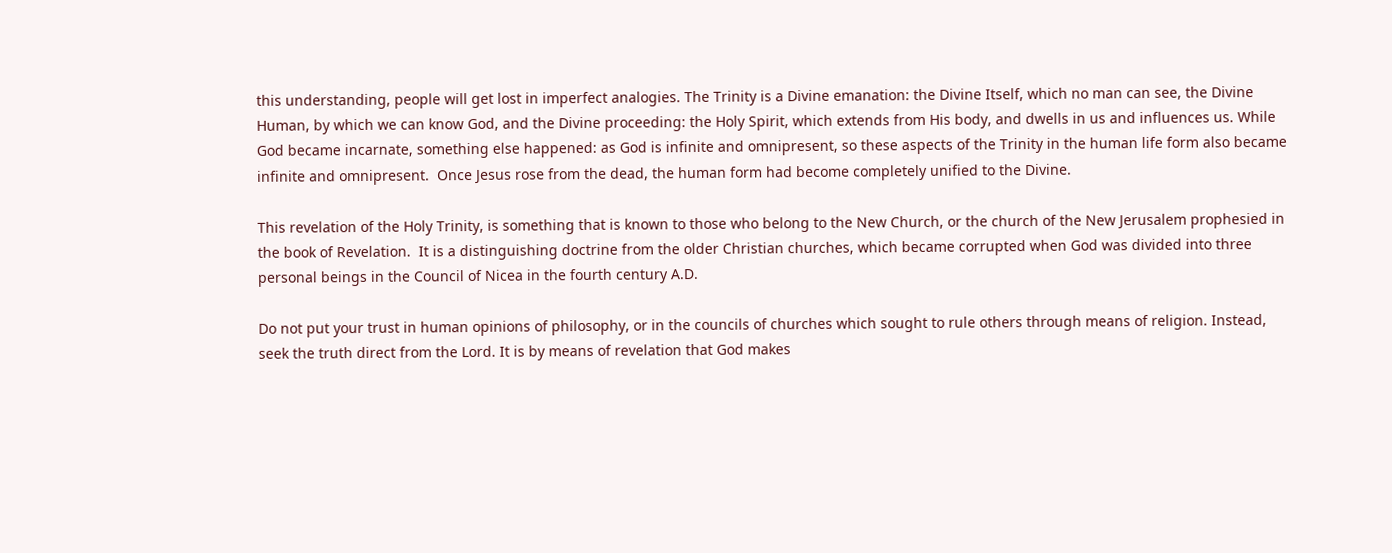this understanding, people will get lost in imperfect analogies. The Trinity is a Divine emanation: the Divine Itself, which no man can see, the Divine Human, by which we can know God, and the Divine proceeding: the Holy Spirit, which extends from His body, and dwells in us and influences us. While God became incarnate, something else happened: as God is infinite and omnipresent, so these aspects of the Trinity in the human life form also became infinite and omnipresent.  Once Jesus rose from the dead, the human form had become completely unified to the Divine.

This revelation of the Holy Trinity, is something that is known to those who belong to the New Church, or the church of the New Jerusalem prophesied in the book of Revelation.  It is a distinguishing doctrine from the older Christian churches, which became corrupted when God was divided into three personal beings in the Council of Nicea in the fourth century A.D.

Do not put your trust in human opinions of philosophy, or in the councils of churches which sought to rule others through means of religion. Instead, seek the truth direct from the Lord. It is by means of revelation that God makes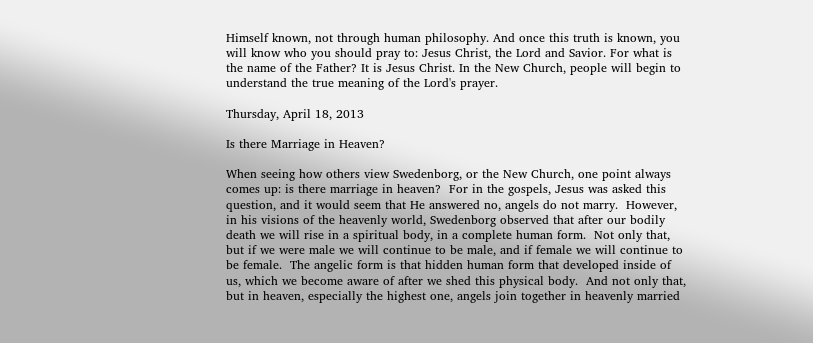Himself known, not through human philosophy. And once this truth is known, you will know who you should pray to: Jesus Christ, the Lord and Savior. For what is the name of the Father? It is Jesus Christ. In the New Church, people will begin to understand the true meaning of the Lord's prayer.

Thursday, April 18, 2013

Is there Marriage in Heaven?

When seeing how others view Swedenborg, or the New Church, one point always comes up: is there marriage in heaven?  For in the gospels, Jesus was asked this question, and it would seem that He answered no, angels do not marry.  However, in his visions of the heavenly world, Swedenborg observed that after our bodily death we will rise in a spiritual body, in a complete human form.  Not only that, but if we were male we will continue to be male, and if female we will continue to be female.  The angelic form is that hidden human form that developed inside of us, which we become aware of after we shed this physical body.  And not only that, but in heaven, especially the highest one, angels join together in heavenly married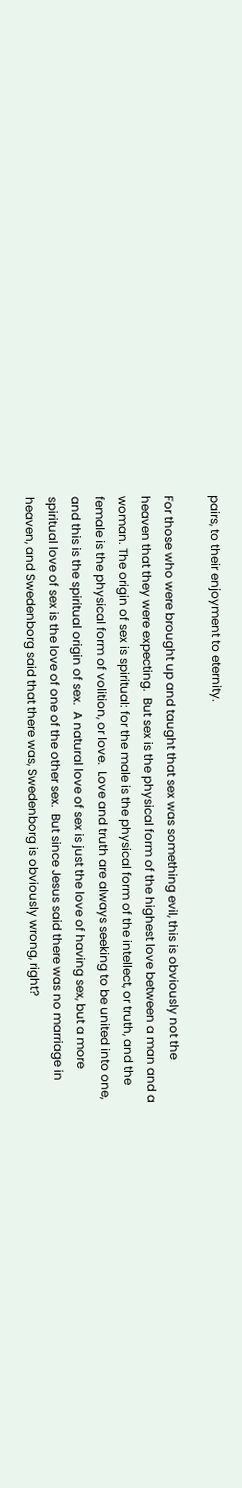pairs, to their enjoyment to eternity.

For those who were brought up and taught that sex was something evil, this is obviously not the heaven that they were expecting.  But sex is the physical form of the highest love between a man and a woman. The origin of sex is spiritual: for the male is the physical form of the intellect, or truth, and the female is the physical form of volition, or love.  Love and truth are always seeking to be united into one, and this is the spiritual origin of sex.  A natural love of sex is just the love of having sex, but a more spiritual love of sex is the love of one of the other sex.  But since Jesus said there was no marriage in heaven, and Swedenborg said that there was, Swedenborg is obviously wrong, right?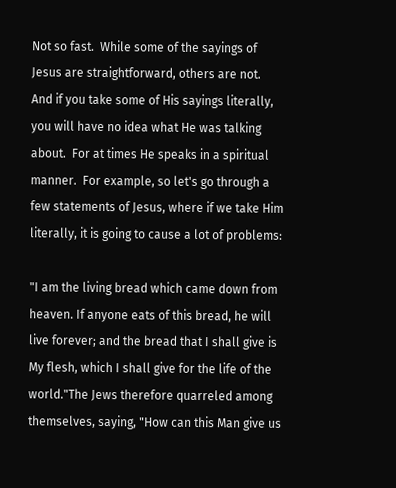Not so fast.  While some of the sayings of Jesus are straightforward, others are not.  And if you take some of His sayings literally, you will have no idea what He was talking about.  For at times He speaks in a spiritual manner.  For example, so let's go through a few statements of Jesus, where if we take Him literally, it is going to cause a lot of problems:

"I am the living bread which came down from heaven. If anyone eats of this bread, he will live forever; and the bread that I shall give is My flesh, which I shall give for the life of the world."The Jews therefore quarreled among themselves, saying, "How can this Man give us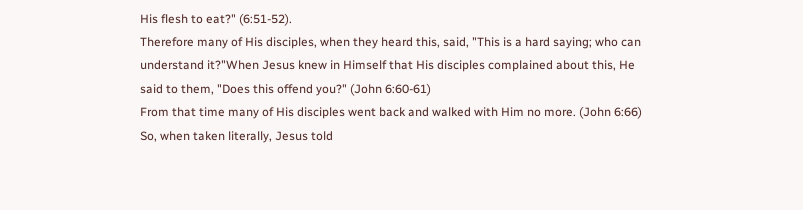His flesh to eat?" (6:51-52).
Therefore many of His disciples, when they heard this, said, "This is a hard saying; who can understand it?"When Jesus knew in Himself that His disciples complained about this, He said to them, "Does this offend you?" (John 6:60-61)
From that time many of His disciples went back and walked with Him no more. (John 6:66)
So, when taken literally, Jesus told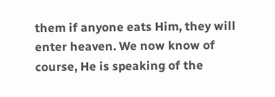them if anyone eats Him, they will enter heaven. We now know of course, He is speaking of the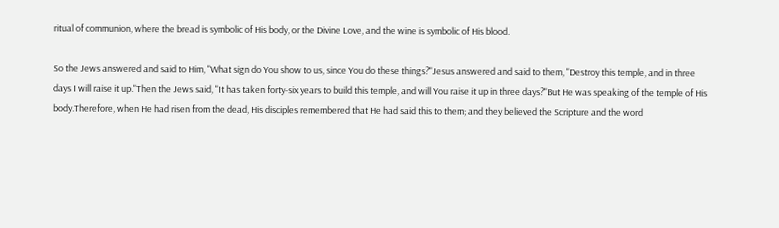ritual of communion, where the bread is symbolic of His body, or the Divine Love, and the wine is symbolic of His blood.

So the Jews answered and said to Him, "What sign do You show to us, since You do these things?"Jesus answered and said to them, "Destroy this temple, and in three days I will raise it up."Then the Jews said, "It has taken forty-six years to build this temple, and will You raise it up in three days?"But He was speaking of the temple of His body.Therefore, when He had risen from the dead, His disciples remembered that He had said this to them; and they believed the Scripture and the word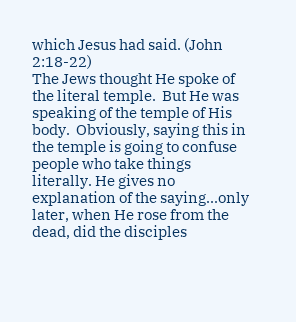which Jesus had said. (John 2:18-22)
The Jews thought He spoke of the literal temple.  But He was speaking of the temple of His body.  Obviously, saying this in the temple is going to confuse people who take things literally. He gives no explanation of the saying...only later, when He rose from the dead, did the disciples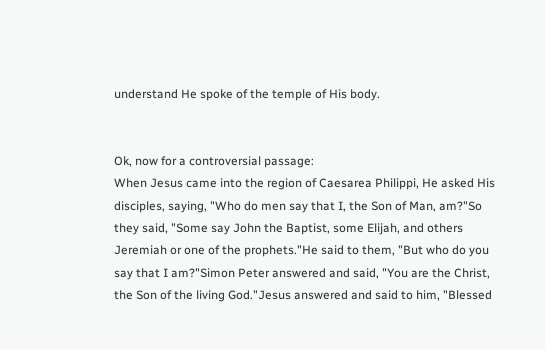understand He spoke of the temple of His body.


Ok, now for a controversial passage:
When Jesus came into the region of Caesarea Philippi, He asked His disciples, saying, "Who do men say that I, the Son of Man, am?"So they said, "Some say John the Baptist, some Elijah, and others Jeremiah or one of the prophets."He said to them, "But who do you say that I am?"Simon Peter answered and said, "You are the Christ, the Son of the living God."Jesus answered and said to him, "Blessed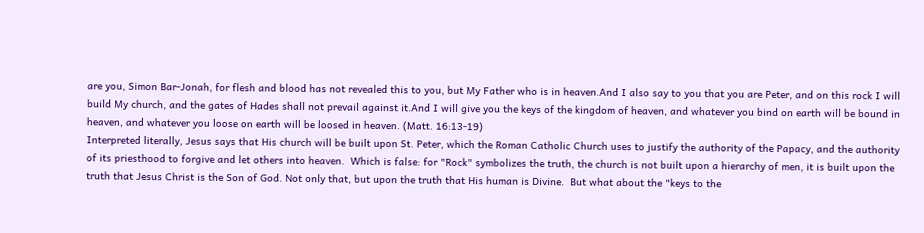are you, Simon Bar-Jonah, for flesh and blood has not revealed this to you, but My Father who is in heaven.And I also say to you that you are Peter, and on this rock I will build My church, and the gates of Hades shall not prevail against it.And I will give you the keys of the kingdom of heaven, and whatever you bind on earth will be bound in heaven, and whatever you loose on earth will be loosed in heaven. (Matt. 16:13-19)
Interpreted literally, Jesus says that His church will be built upon St. Peter, which the Roman Catholic Church uses to justify the authority of the Papacy, and the authority of its priesthood to forgive and let others into heaven.  Which is false: for "Rock" symbolizes the truth, the church is not built upon a hierarchy of men, it is built upon the truth that Jesus Christ is the Son of God. Not only that, but upon the truth that His human is Divine.  But what about the "keys to the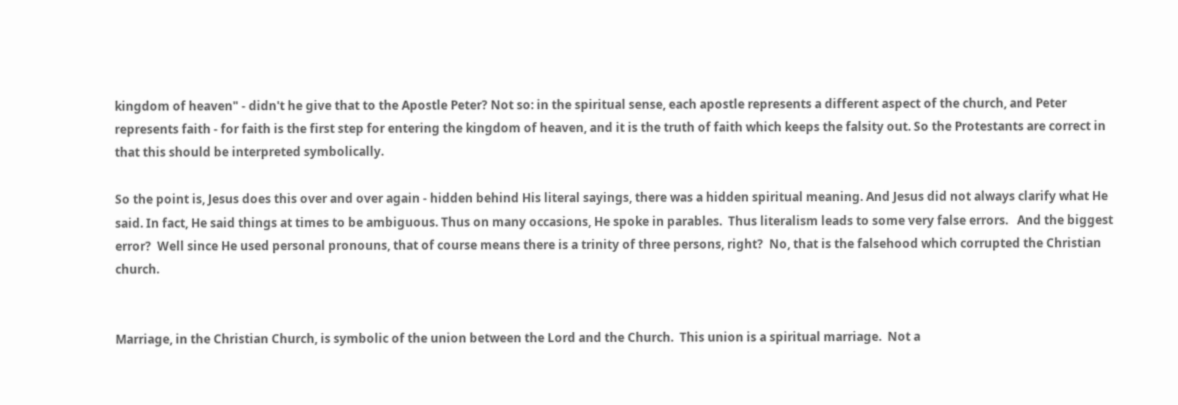kingdom of heaven" - didn't he give that to the Apostle Peter? Not so: in the spiritual sense, each apostle represents a different aspect of the church, and Peter represents faith - for faith is the first step for entering the kingdom of heaven, and it is the truth of faith which keeps the falsity out. So the Protestants are correct in that this should be interpreted symbolically.

So the point is, Jesus does this over and over again - hidden behind His literal sayings, there was a hidden spiritual meaning. And Jesus did not always clarify what He said. In fact, He said things at times to be ambiguous. Thus on many occasions, He spoke in parables.  Thus literalism leads to some very false errors.   And the biggest error?  Well since He used personal pronouns, that of course means there is a trinity of three persons, right?  No, that is the falsehood which corrupted the Christian church.


Marriage, in the Christian Church, is symbolic of the union between the Lord and the Church.  This union is a spiritual marriage.  Not a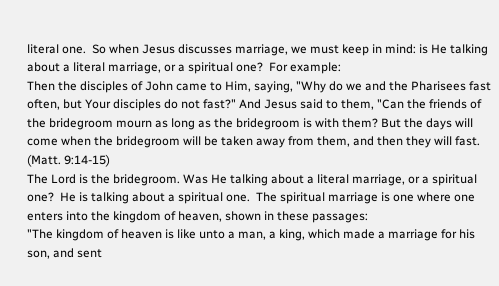literal one.  So when Jesus discusses marriage, we must keep in mind: is He talking about a literal marriage, or a spiritual one?  For example:
Then the disciples of John came to Him, saying, "Why do we and the Pharisees fast often, but Your disciples do not fast?" And Jesus said to them, "Can the friends of the bridegroom mourn as long as the bridegroom is with them? But the days will come when the bridegroom will be taken away from them, and then they will fast. (Matt. 9:14-15)
The Lord is the bridegroom. Was He talking about a literal marriage, or a spiritual one?  He is talking about a spiritual one.  The spiritual marriage is one where one enters into the kingdom of heaven, shown in these passages:
"The kingdom of heaven is like unto a man, a king, which made a marriage for his son, and sent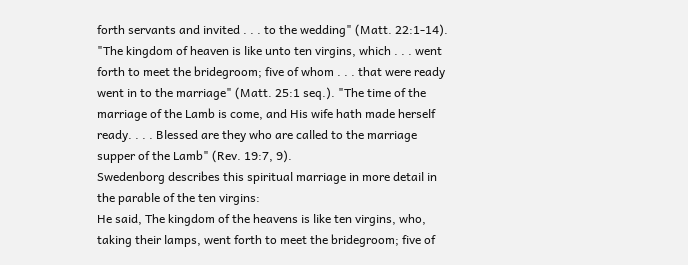forth servants and invited . . . to the wedding" (Matt. 22:1-14). "The kingdom of heaven is like unto ten virgins, which . . . went forth to meet the bridegroom; five of whom . . . that were ready went in to the marriage" (Matt. 25:1 seq.). "The time of the marriage of the Lamb is come, and His wife hath made herself ready. . . . Blessed are they who are called to the marriage supper of the Lamb" (Rev. 19:7, 9).
Swedenborg describes this spiritual marriage in more detail in the parable of the ten virgins:
He said, The kingdom of the heavens is like ten virgins, who, taking their lamps, went forth to meet the bridegroom; five of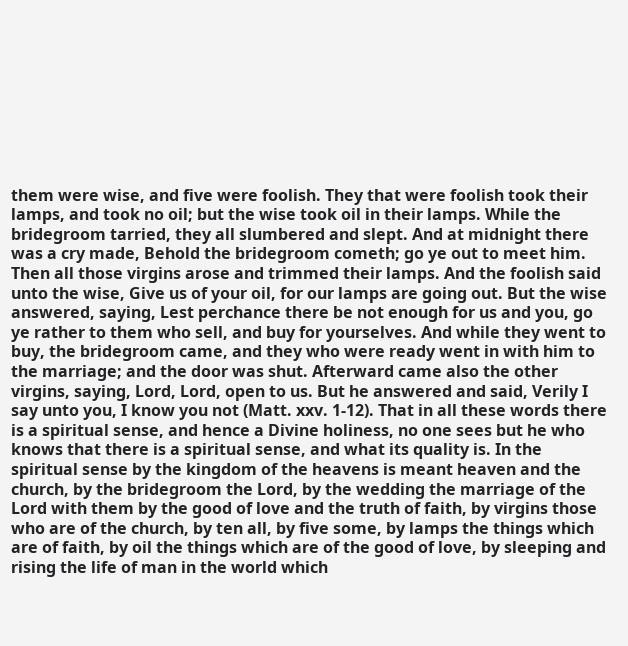them were wise, and five were foolish. They that were foolish took their lamps, and took no oil; but the wise took oil in their lamps. While the bridegroom tarried, they all slumbered and slept. And at midnight there was a cry made, Behold the bridegroom cometh; go ye out to meet him. Then all those virgins arose and trimmed their lamps. And the foolish said unto the wise, Give us of your oil, for our lamps are going out. But the wise answered, saying, Lest perchance there be not enough for us and you, go ye rather to them who sell, and buy for yourselves. And while they went to buy, the bridegroom came, and they who were ready went in with him to the marriage; and the door was shut. Afterward came also the other virgins, saying, Lord, Lord, open to us. But he answered and said, Verily I say unto you, I know you not (Matt. xxv. 1-12). That in all these words there is a spiritual sense, and hence a Divine holiness, no one sees but he who knows that there is a spiritual sense, and what its quality is. In the spiritual sense by the kingdom of the heavens is meant heaven and the church, by the bridegroom the Lord, by the wedding the marriage of the Lord with them by the good of love and the truth of faith, by virgins those who are of the church, by ten all, by five some, by lamps the things which are of faith, by oil the things which are of the good of love, by sleeping and rising the life of man in the world which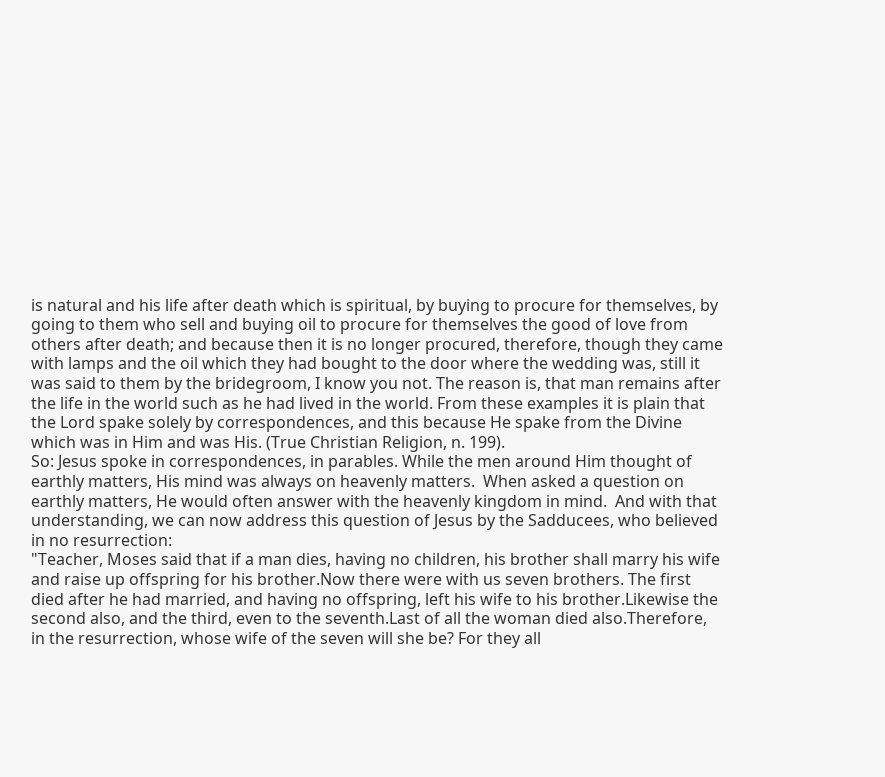is natural and his life after death which is spiritual, by buying to procure for themselves, by going to them who sell and buying oil to procure for themselves the good of love from others after death; and because then it is no longer procured, therefore, though they came with lamps and the oil which they had bought to the door where the wedding was, still it was said to them by the bridegroom, I know you not. The reason is, that man remains after the life in the world such as he had lived in the world. From these examples it is plain that the Lord spake solely by correspondences, and this because He spake from the Divine which was in Him and was His. (True Christian Religion, n. 199).
So: Jesus spoke in correspondences, in parables. While the men around Him thought of earthly matters, His mind was always on heavenly matters.  When asked a question on earthly matters, He would often answer with the heavenly kingdom in mind.  And with that understanding, we can now address this question of Jesus by the Sadducees, who believed in no resurrection:
"Teacher, Moses said that if a man dies, having no children, his brother shall marry his wife and raise up offspring for his brother.Now there were with us seven brothers. The first died after he had married, and having no offspring, left his wife to his brother.Likewise the second also, and the third, even to the seventh.Last of all the woman died also.Therefore, in the resurrection, whose wife of the seven will she be? For they all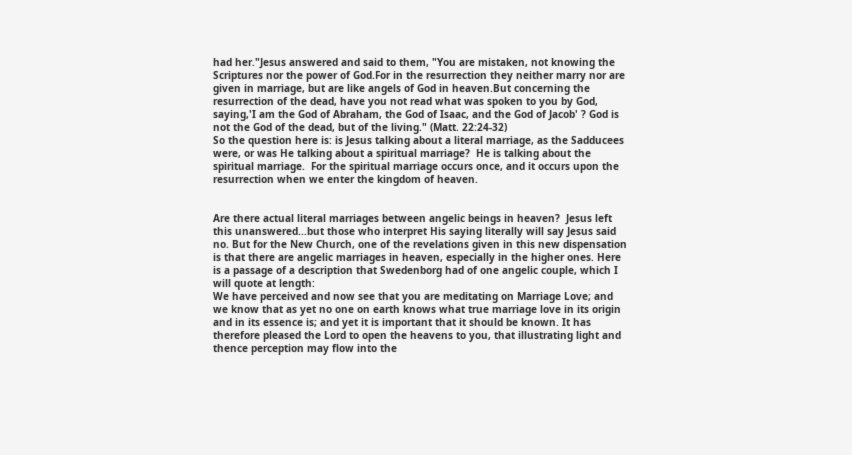had her."Jesus answered and said to them, "You are mistaken, not knowing the Scriptures nor the power of God.For in the resurrection they neither marry nor are given in marriage, but are like angels of God in heaven.But concerning the resurrection of the dead, have you not read what was spoken to you by God, saying,'I am the God of Abraham, the God of Isaac, and the God of Jacob' ? God is not the God of the dead, but of the living." (Matt. 22:24-32)
So the question here is: is Jesus talking about a literal marriage, as the Sadducees were, or was He talking about a spiritual marriage?  He is talking about the spiritual marriage.  For the spiritual marriage occurs once, and it occurs upon the resurrection when we enter the kingdom of heaven.


Are there actual literal marriages between angelic beings in heaven?  Jesus left this unanswered...but those who interpret His saying literally will say Jesus said no. But for the New Church, one of the revelations given in this new dispensation is that there are angelic marriages in heaven, especially in the higher ones. Here is a passage of a description that Swedenborg had of one angelic couple, which I will quote at length:
We have perceived and now see that you are meditating on Marriage Love; and we know that as yet no one on earth knows what true marriage love in its origin and in its essence is; and yet it is important that it should be known. It has therefore pleased the Lord to open the heavens to you, that illustrating light and thence perception may flow into the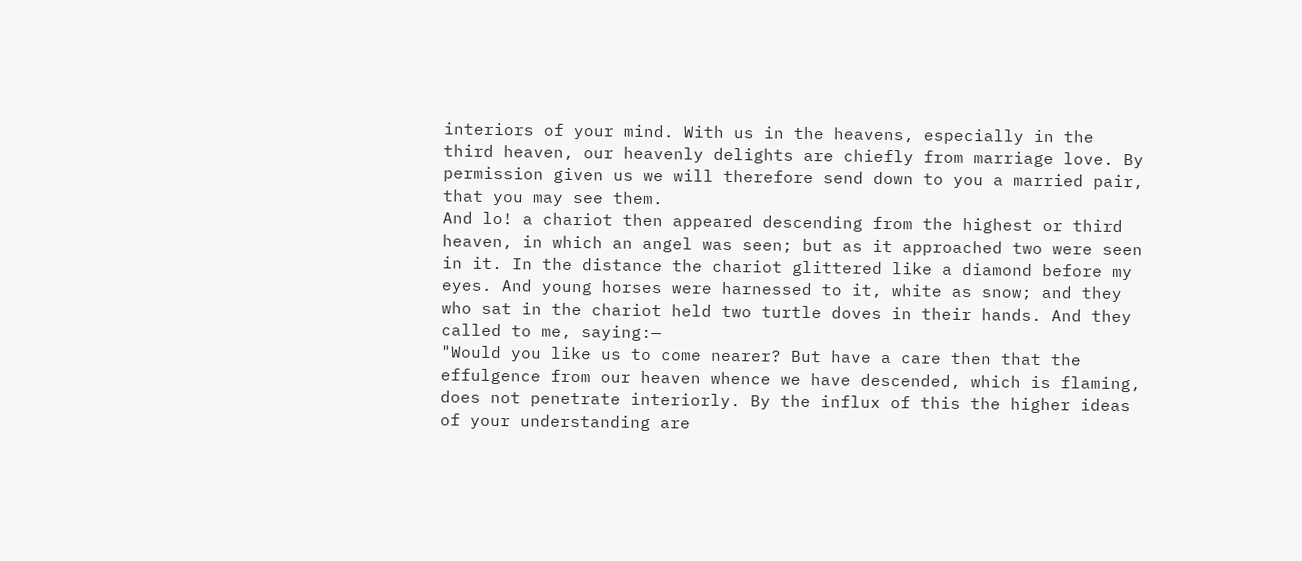interiors of your mind. With us in the heavens, especially in the third heaven, our heavenly delights are chiefly from marriage love. By permission given us we will therefore send down to you a married pair, that you may see them.
And lo! a chariot then appeared descending from the highest or third heaven, in which an angel was seen; but as it approached two were seen in it. In the distance the chariot glittered like a diamond before my eyes. And young horses were harnessed to it, white as snow; and they who sat in the chariot held two turtle doves in their hands. And they called to me, saying:—
"Would you like us to come nearer? But have a care then that the effulgence from our heaven whence we have descended, which is flaming, does not penetrate interiorly. By the influx of this the higher ideas of your understanding are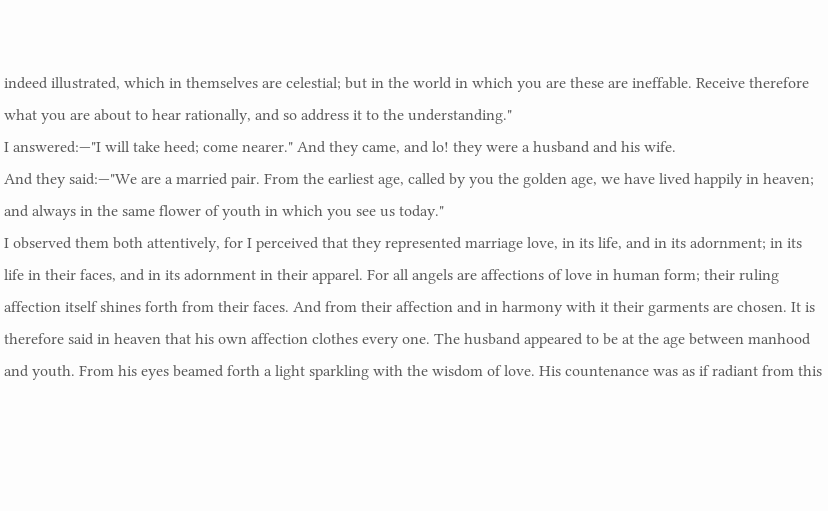indeed illustrated, which in themselves are celestial; but in the world in which you are these are ineffable. Receive therefore what you are about to hear rationally, and so address it to the understanding."
I answered:—"I will take heed; come nearer." And they came, and lo! they were a husband and his wife.
And they said:—"We are a married pair. From the earliest age, called by you the golden age, we have lived happily in heaven; and always in the same flower of youth in which you see us today."
I observed them both attentively, for I perceived that they represented marriage love, in its life, and in its adornment; in its life in their faces, and in its adornment in their apparel. For all angels are affections of love in human form; their ruling affection itself shines forth from their faces. And from their affection and in harmony with it their garments are chosen. It is therefore said in heaven that his own affection clothes every one. The husband appeared to be at the age between manhood and youth. From his eyes beamed forth a light sparkling with the wisdom of love. His countenance was as if radiant from this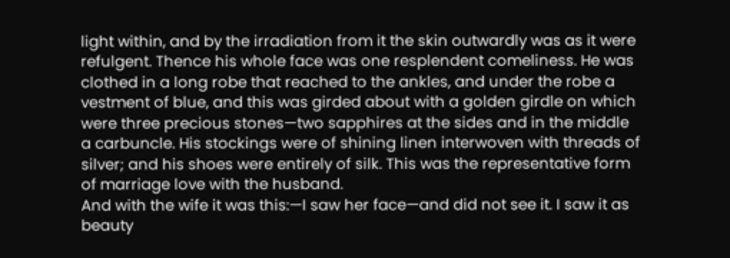light within, and by the irradiation from it the skin outwardly was as it were refulgent. Thence his whole face was one resplendent comeliness. He was clothed in a long robe that reached to the ankles, and under the robe a vestment of blue, and this was girded about with a golden girdle on which were three precious stones—two sapphires at the sides and in the middle a carbuncle. His stockings were of shining linen interwoven with threads of silver; and his shoes were entirely of silk. This was the representative form of marriage love with the husband.
And with the wife it was this:—I saw her face—and did not see it. I saw it as beauty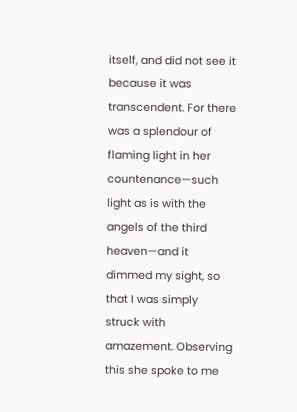itself, and did not see it because it was transcendent. For there was a splendour of flaming light in her countenance—such light as is with the angels of the third heaven—and it dimmed my sight, so that I was simply struck with amazement. Observing this she spoke to me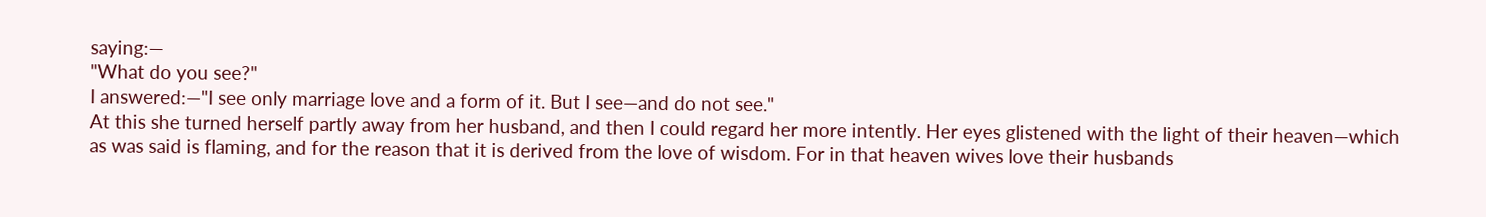saying:—
"What do you see?"
I answered:—"I see only marriage love and a form of it. But I see—and do not see."
At this she turned herself partly away from her husband, and then I could regard her more intently. Her eyes glistened with the light of their heaven—which as was said is flaming, and for the reason that it is derived from the love of wisdom. For in that heaven wives love their husbands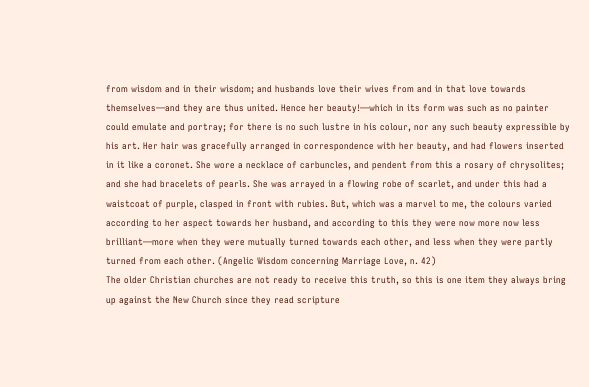from wisdom and in their wisdom; and husbands love their wives from and in that love towards themselves—and they are thus united. Hence her beauty!—which in its form was such as no painter could emulate and portray; for there is no such lustre in his colour, nor any such beauty expressible by his art. Her hair was gracefully arranged in correspondence with her beauty, and had flowers inserted in it like a coronet. She wore a necklace of carbuncles, and pendent from this a rosary of chrysolites; and she had bracelets of pearls. She was arrayed in a flowing robe of scarlet, and under this had a waistcoat of purple, clasped in front with rubies. But, which was a marvel to me, the colours varied according to her aspect towards her husband, and according to this they were now more now less brilliant—more when they were mutually turned towards each other, and less when they were partly turned from each other. (Angelic Wisdom concerning Marriage Love, n. 42)
The older Christian churches are not ready to receive this truth, so this is one item they always bring up against the New Church since they read scripture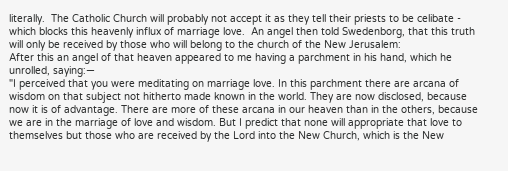literally.  The Catholic Church will probably not accept it as they tell their priests to be celibate - which blocks this heavenly influx of marriage love.  An angel then told Swedenborg, that this truth will only be received by those who will belong to the church of the New Jerusalem:
After this an angel of that heaven appeared to me having a parchment in his hand, which he unrolled, saying:—
"I perceived that you were meditating on marriage love. In this parchment there are arcana of wisdom on that subject not hitherto made known in the world. They are now disclosed, because now it is of advantage. There are more of these arcana in our heaven than in the others, because we are in the marriage of love and wisdom. But I predict that none will appropriate that love to themselves but those who are received by the Lord into the New Church, which is the New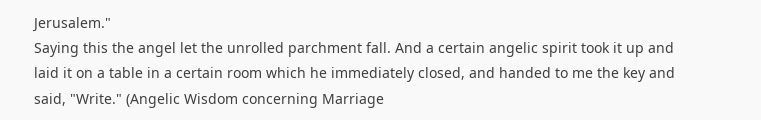Jerusalem."
Saying this the angel let the unrolled parchment fall. And a certain angelic spirit took it up and laid it on a table in a certain room which he immediately closed, and handed to me the key and said, "Write." (Angelic Wisdom concerning Marriage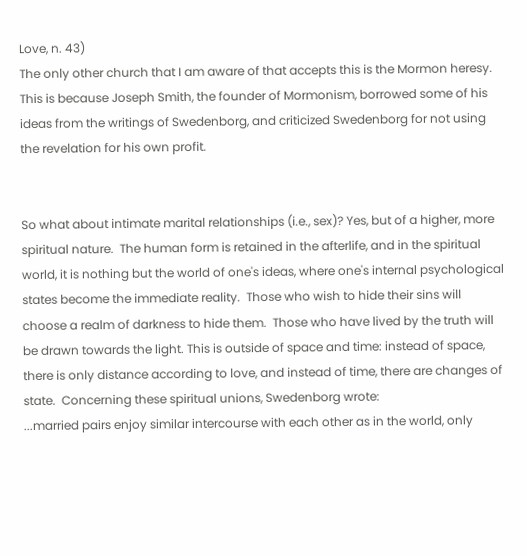Love, n. 43)
The only other church that I am aware of that accepts this is the Mormon heresy. This is because Joseph Smith, the founder of Mormonism, borrowed some of his ideas from the writings of Swedenborg, and criticized Swedenborg for not using the revelation for his own profit.


So what about intimate marital relationships (i.e., sex)? Yes, but of a higher, more spiritual nature.  The human form is retained in the afterlife, and in the spiritual world, it is nothing but the world of one's ideas, where one's internal psychological states become the immediate reality.  Those who wish to hide their sins will choose a realm of darkness to hide them.  Those who have lived by the truth will be drawn towards the light. This is outside of space and time: instead of space, there is only distance according to love, and instead of time, there are changes of state.  Concerning these spiritual unions, Swedenborg wrote:
...married pairs enjoy similar intercourse with each other as in the world, only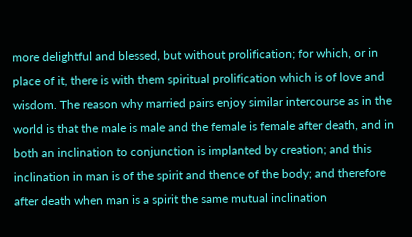more delightful and blessed, but without prolification; for which, or in place of it, there is with them spiritual prolification which is of love and wisdom. The reason why married pairs enjoy similar intercourse as in the world is that the male is male and the female is female after death, and in both an inclination to conjunction is implanted by creation; and this inclination in man is of the spirit and thence of the body; and therefore after death when man is a spirit the same mutual inclination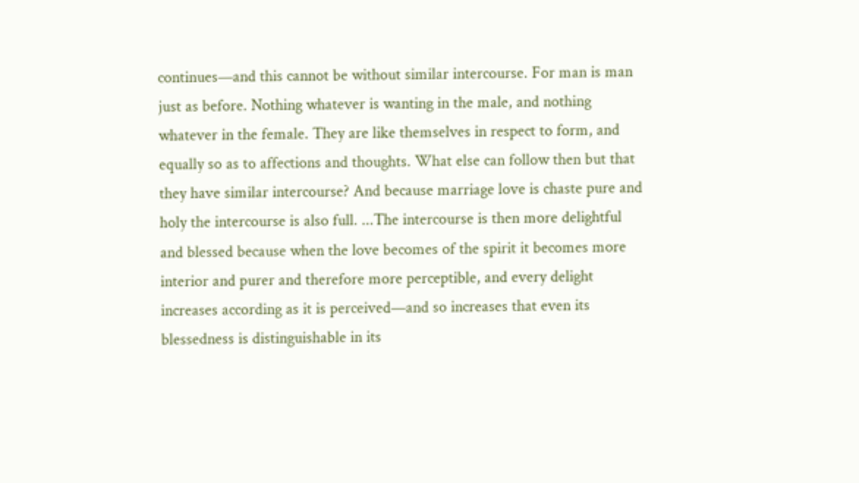continues—and this cannot be without similar intercourse. For man is man just as before. Nothing whatever is wanting in the male, and nothing whatever in the female. They are like themselves in respect to form, and equally so as to affections and thoughts. What else can follow then but that they have similar intercourse? And because marriage love is chaste pure and holy the intercourse is also full. ...The intercourse is then more delightful and blessed because when the love becomes of the spirit it becomes more interior and purer and therefore more perceptible, and every delight increases according as it is perceived—and so increases that even its blessedness is distinguishable in its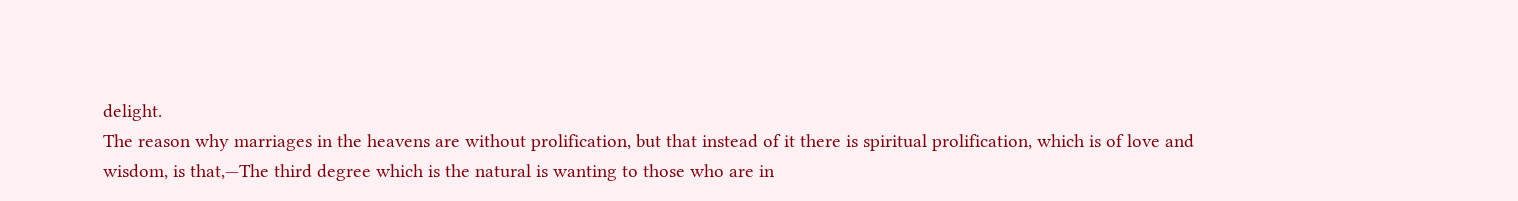delight.
The reason why marriages in the heavens are without prolification, but that instead of it there is spiritual prolification, which is of love and wisdom, is that,—The third degree which is the natural is wanting to those who are in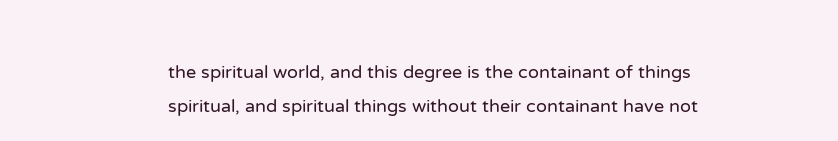the spiritual world, and this degree is the containant of things spiritual, and spiritual things without their containant have not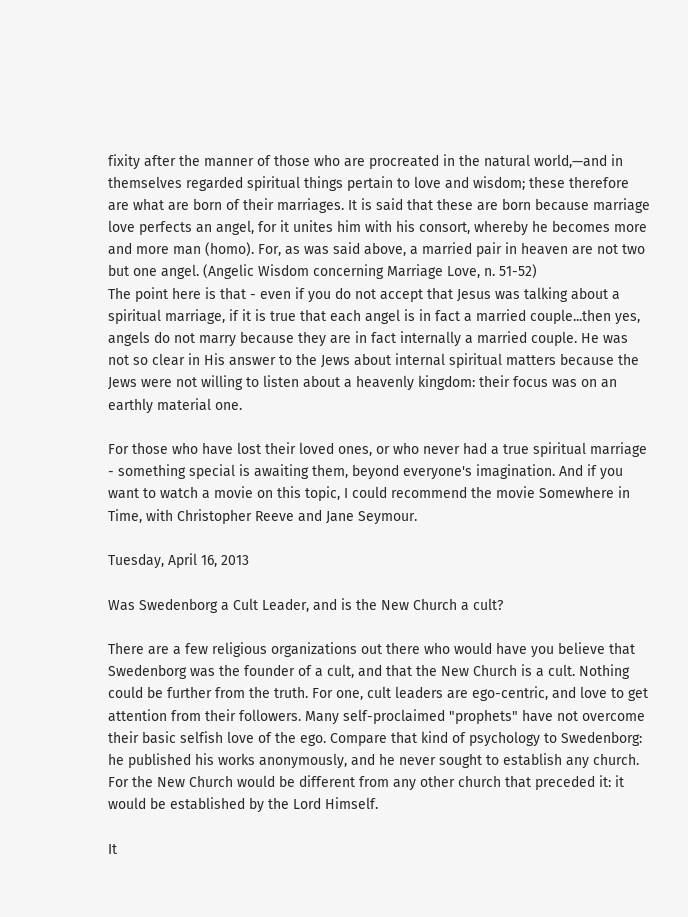fixity after the manner of those who are procreated in the natural world,—and in themselves regarded spiritual things pertain to love and wisdom; these therefore are what are born of their marriages. It is said that these are born because marriage love perfects an angel, for it unites him with his consort, whereby he becomes more and more man (homo). For, as was said above, a married pair in heaven are not two but one angel. (Angelic Wisdom concerning Marriage Love, n. 51-52)
The point here is that - even if you do not accept that Jesus was talking about a spiritual marriage, if it is true that each angel is in fact a married couple...then yes, angels do not marry because they are in fact internally a married couple. He was not so clear in His answer to the Jews about internal spiritual matters because the Jews were not willing to listen about a heavenly kingdom: their focus was on an earthly material one.

For those who have lost their loved ones, or who never had a true spiritual marriage - something special is awaiting them, beyond everyone's imagination. And if you want to watch a movie on this topic, I could recommend the movie Somewhere in Time, with Christopher Reeve and Jane Seymour.

Tuesday, April 16, 2013

Was Swedenborg a Cult Leader, and is the New Church a cult?

There are a few religious organizations out there who would have you believe that Swedenborg was the founder of a cult, and that the New Church is a cult. Nothing could be further from the truth. For one, cult leaders are ego-centric, and love to get attention from their followers. Many self-proclaimed "prophets" have not overcome their basic selfish love of the ego. Compare that kind of psychology to Swedenborg: he published his works anonymously, and he never sought to establish any church. For the New Church would be different from any other church that preceded it: it would be established by the Lord Himself.

It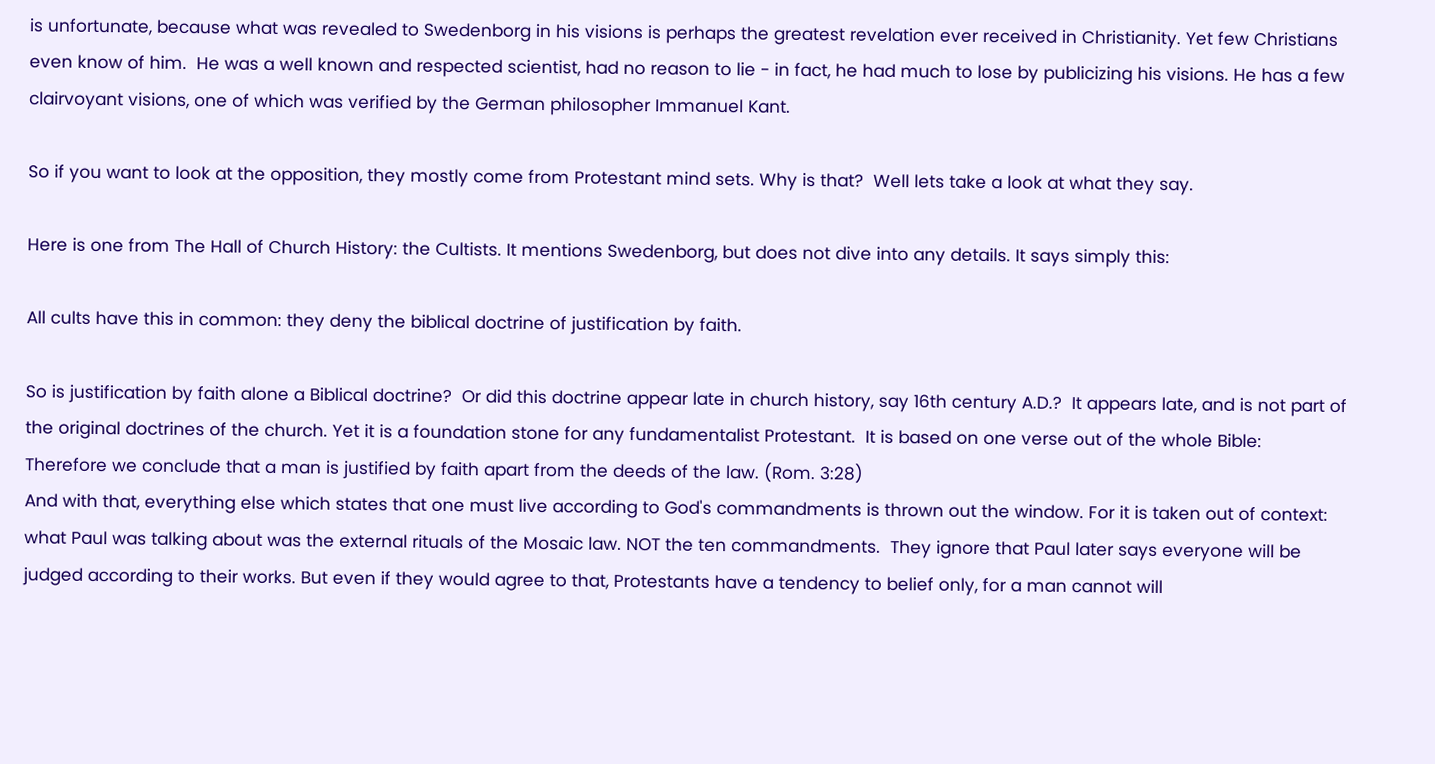is unfortunate, because what was revealed to Swedenborg in his visions is perhaps the greatest revelation ever received in Christianity. Yet few Christians even know of him.  He was a well known and respected scientist, had no reason to lie - in fact, he had much to lose by publicizing his visions. He has a few clairvoyant visions, one of which was verified by the German philosopher Immanuel Kant.

So if you want to look at the opposition, they mostly come from Protestant mind sets. Why is that?  Well lets take a look at what they say.

Here is one from The Hall of Church History: the Cultists. It mentions Swedenborg, but does not dive into any details. It says simply this:

All cults have this in common: they deny the biblical doctrine of justification by faith.

So is justification by faith alone a Biblical doctrine?  Or did this doctrine appear late in church history, say 16th century A.D.?  It appears late, and is not part of the original doctrines of the church. Yet it is a foundation stone for any fundamentalist Protestant.  It is based on one verse out of the whole Bible:
Therefore we conclude that a man is justified by faith apart from the deeds of the law. (Rom. 3:28)
And with that, everything else which states that one must live according to God's commandments is thrown out the window. For it is taken out of context: what Paul was talking about was the external rituals of the Mosaic law. NOT the ten commandments.  They ignore that Paul later says everyone will be judged according to their works. But even if they would agree to that, Protestants have a tendency to belief only, for a man cannot will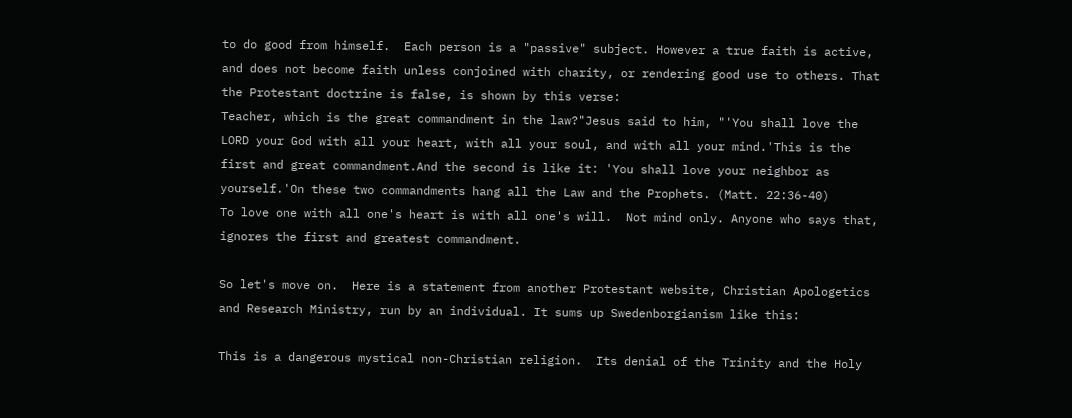to do good from himself.  Each person is a "passive" subject. However a true faith is active, and does not become faith unless conjoined with charity, or rendering good use to others. That the Protestant doctrine is false, is shown by this verse:
Teacher, which is the great commandment in the law?"Jesus said to him, "'You shall love the LORD your God with all your heart, with all your soul, and with all your mind.'This is the first and great commandment.And the second is like it: 'You shall love your neighbor as yourself.'On these two commandments hang all the Law and the Prophets. (Matt. 22:36-40)
To love one with all one's heart is with all one's will.  Not mind only. Anyone who says that, ignores the first and greatest commandment.

So let's move on.  Here is a statement from another Protestant website, Christian Apologetics and Research Ministry, run by an individual. It sums up Swedenborgianism like this:

This is a dangerous mystical non-Christian religion.  Its denial of the Trinity and the Holy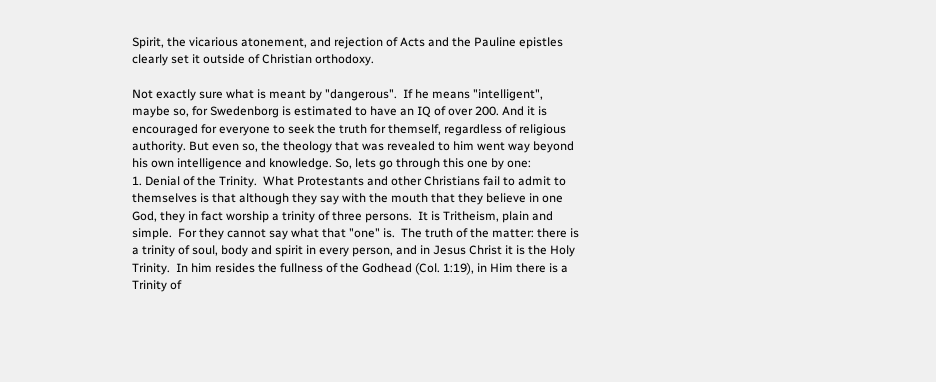Spirit, the vicarious atonement, and rejection of Acts and the Pauline epistles clearly set it outside of Christian orthodoxy.

Not exactly sure what is meant by "dangerous".  If he means "intelligent", maybe so, for Swedenborg is estimated to have an IQ of over 200. And it is encouraged for everyone to seek the truth for themself, regardless of religious authority. But even so, the theology that was revealed to him went way beyond his own intelligence and knowledge. So, lets go through this one by one:
1. Denial of the Trinity.  What Protestants and other Christians fail to admit to themselves is that although they say with the mouth that they believe in one God, they in fact worship a trinity of three persons.  It is Tritheism, plain and simple.  For they cannot say what that "one" is.  The truth of the matter: there is a trinity of soul, body and spirit in every person, and in Jesus Christ it is the Holy Trinity.  In him resides the fullness of the Godhead (Col. 1:19), in Him there is a Trinity of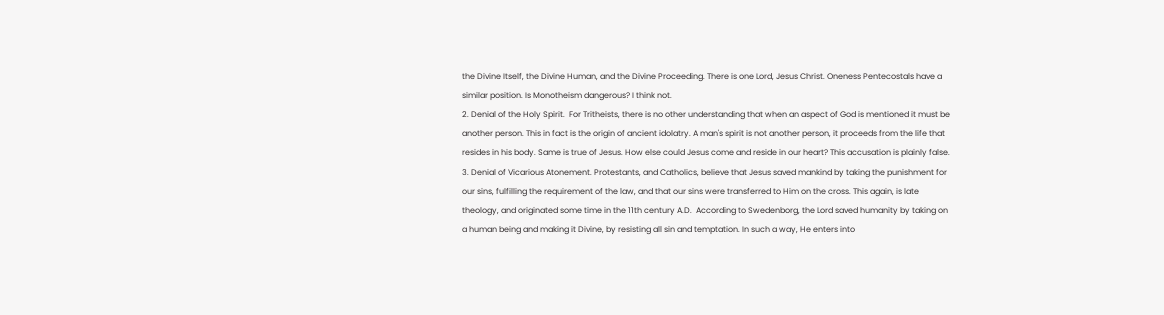the Divine Itself, the Divine Human, and the Divine Proceeding. There is one Lord, Jesus Christ. Oneness Pentecostals have a similar position. Is Monotheism dangerous? I think not.
2. Denial of the Holy Spirit.  For Tritheists, there is no other understanding that when an aspect of God is mentioned it must be another person. This in fact is the origin of ancient idolatry. A man's spirit is not another person, it proceeds from the life that resides in his body. Same is true of Jesus. How else could Jesus come and reside in our heart? This accusation is plainly false.
3. Denial of Vicarious Atonement. Protestants, and Catholics, believe that Jesus saved mankind by taking the punishment for our sins, fulfilling the requirement of the law, and that our sins were transferred to Him on the cross. This again, is late theology, and originated some time in the 11th century A.D.  According to Swedenborg, the Lord saved humanity by taking on a human being and making it Divine, by resisting all sin and temptation. In such a way, He enters into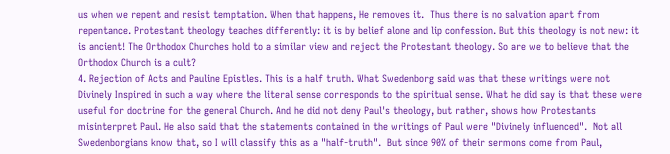us when we repent and resist temptation. When that happens, He removes it.  Thus there is no salvation apart from repentance. Protestant theology teaches differently: it is by belief alone and lip confession. But this theology is not new: it is ancient! The Orthodox Churches hold to a similar view and reject the Protestant theology. So are we to believe that the Orthodox Church is a cult?
4. Rejection of Acts and Pauline Epistles. This is a half truth. What Swedenborg said was that these writings were not Divinely Inspired in such a way where the literal sense corresponds to the spiritual sense. What he did say is that these were useful for doctrine for the general Church. And he did not deny Paul's theology, but rather, shows how Protestants misinterpret Paul. He also said that the statements contained in the writings of Paul were "Divinely influenced".  Not all Swedenborgians know that, so I will classify this as a "half-truth".  But since 90% of their sermons come from Paul,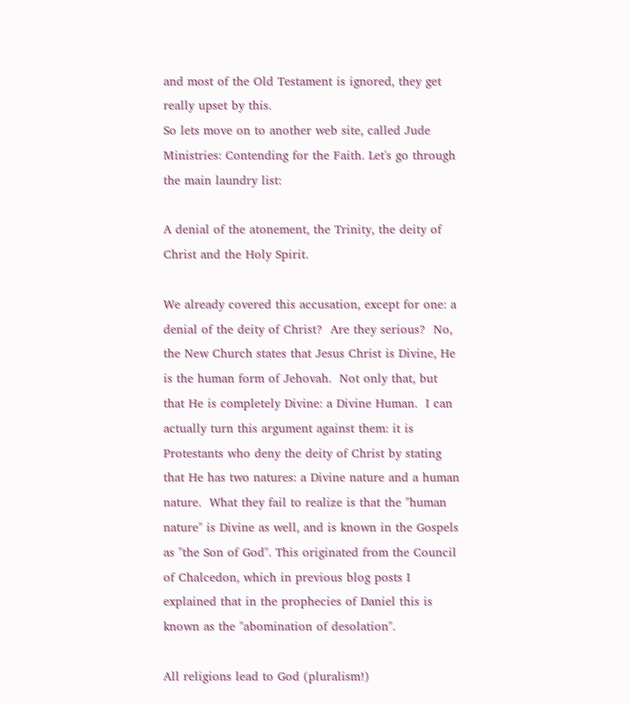and most of the Old Testament is ignored, they get really upset by this.
So lets move on to another web site, called Jude Ministries: Contending for the Faith. Let's go through the main laundry list:

A denial of the atonement, the Trinity, the deity of Christ and the Holy Spirit.

We already covered this accusation, except for one: a denial of the deity of Christ?  Are they serious?  No, the New Church states that Jesus Christ is Divine, He is the human form of Jehovah.  Not only that, but that He is completely Divine: a Divine Human.  I can actually turn this argument against them: it is Protestants who deny the deity of Christ by stating that He has two natures: a Divine nature and a human nature.  What they fail to realize is that the "human nature" is Divine as well, and is known in the Gospels as "the Son of God". This originated from the Council of Chalcedon, which in previous blog posts I explained that in the prophecies of Daniel this is known as the "abomination of desolation".

All religions lead to God (pluralism!)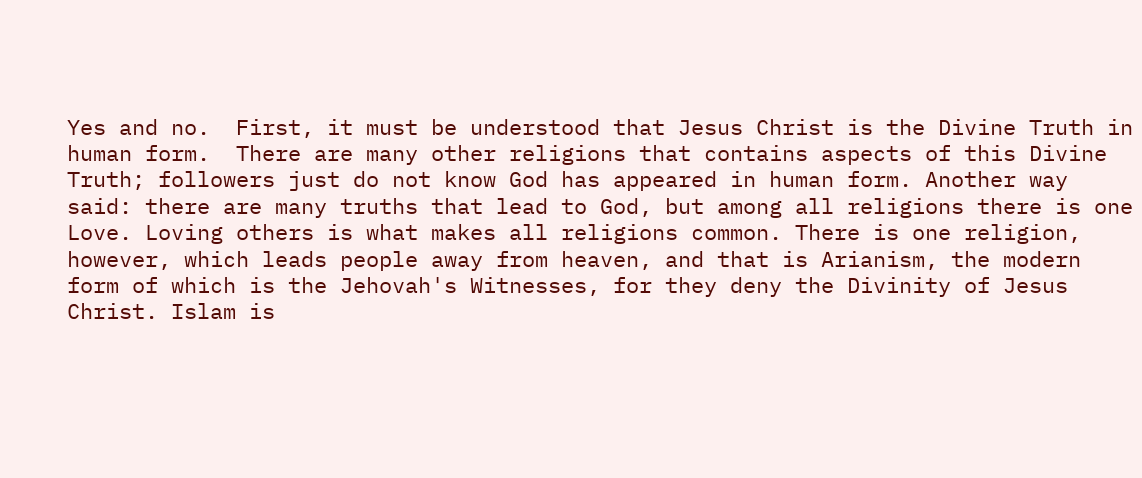Yes and no.  First, it must be understood that Jesus Christ is the Divine Truth in human form.  There are many other religions that contains aspects of this Divine Truth; followers just do not know God has appeared in human form. Another way said: there are many truths that lead to God, but among all religions there is one Love. Loving others is what makes all religions common. There is one religion, however, which leads people away from heaven, and that is Arianism, the modern form of which is the Jehovah's Witnesses, for they deny the Divinity of Jesus Christ. Islam is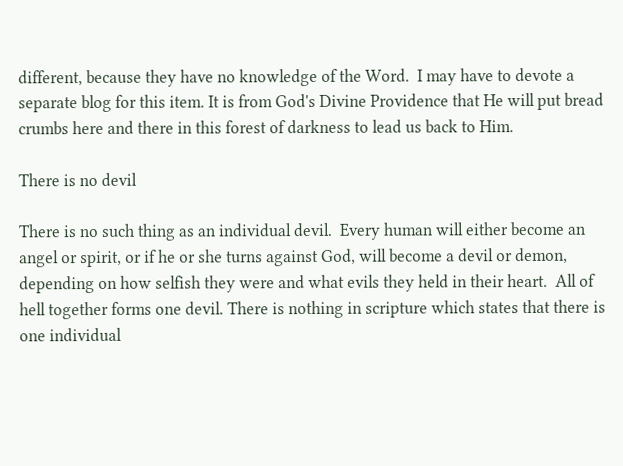different, because they have no knowledge of the Word.  I may have to devote a separate blog for this item. It is from God's Divine Providence that He will put bread crumbs here and there in this forest of darkness to lead us back to Him.

There is no devil

There is no such thing as an individual devil.  Every human will either become an angel or spirit, or if he or she turns against God, will become a devil or demon, depending on how selfish they were and what evils they held in their heart.  All of hell together forms one devil. There is nothing in scripture which states that there is one individual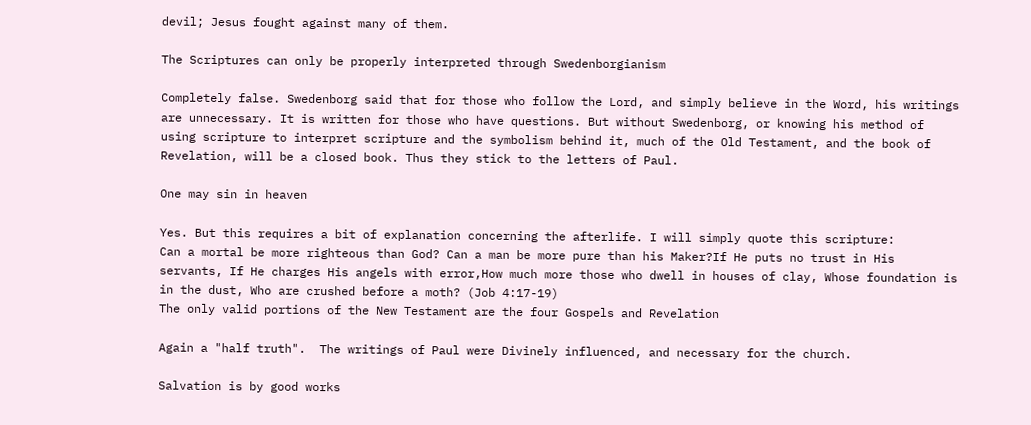devil; Jesus fought against many of them.

The Scriptures can only be properly interpreted through Swedenborgianism

Completely false. Swedenborg said that for those who follow the Lord, and simply believe in the Word, his writings are unnecessary. It is written for those who have questions. But without Swedenborg, or knowing his method of using scripture to interpret scripture and the symbolism behind it, much of the Old Testament, and the book of Revelation, will be a closed book. Thus they stick to the letters of Paul.

One may sin in heaven

Yes. But this requires a bit of explanation concerning the afterlife. I will simply quote this scripture:
Can a mortal be more righteous than God? Can a man be more pure than his Maker?If He puts no trust in His servants, If He charges His angels with error,How much more those who dwell in houses of clay, Whose foundation is in the dust, Who are crushed before a moth? (Job 4:17-19)
The only valid portions of the New Testament are the four Gospels and Revelation

Again a "half truth".  The writings of Paul were Divinely influenced, and necessary for the church.

Salvation is by good works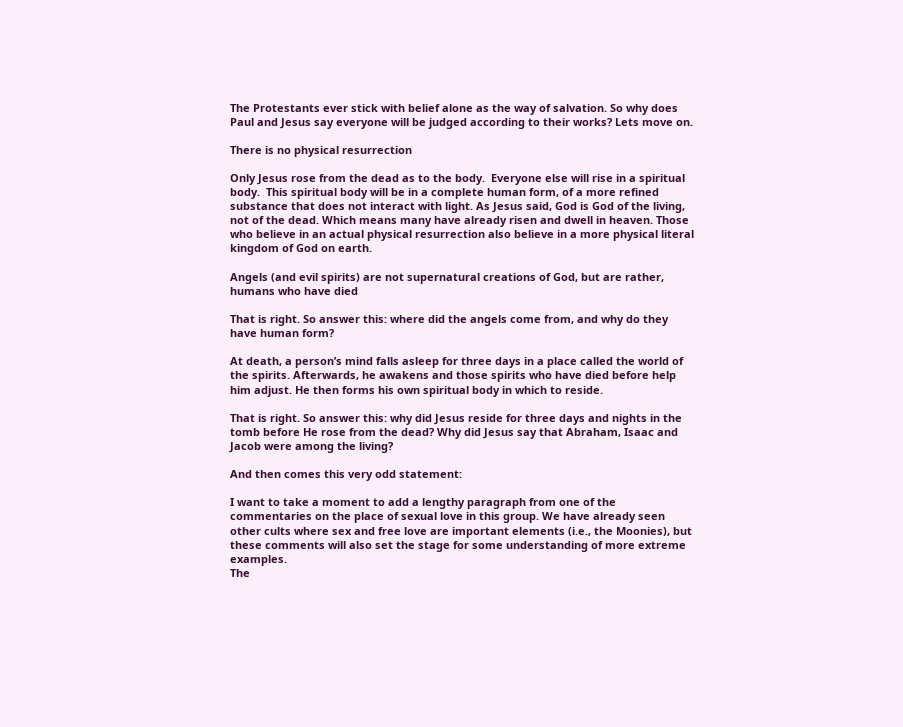The Protestants ever stick with belief alone as the way of salvation. So why does Paul and Jesus say everyone will be judged according to their works? Lets move on.

There is no physical resurrection

Only Jesus rose from the dead as to the body.  Everyone else will rise in a spiritual body.  This spiritual body will be in a complete human form, of a more refined substance that does not interact with light. As Jesus said, God is God of the living, not of the dead. Which means many have already risen and dwell in heaven. Those who believe in an actual physical resurrection also believe in a more physical literal kingdom of God on earth.

Angels (and evil spirits) are not supernatural creations of God, but are rather, humans who have died

That is right. So answer this: where did the angels come from, and why do they have human form?

At death, a person’s mind falls asleep for three days in a place called the world of the spirits. Afterwards, he awakens and those spirits who have died before help him adjust. He then forms his own spiritual body in which to reside.

That is right. So answer this: why did Jesus reside for three days and nights in the tomb before He rose from the dead? Why did Jesus say that Abraham, Isaac and Jacob were among the living?

And then comes this very odd statement:

I want to take a moment to add a lengthy paragraph from one of the commentaries on the place of sexual love in this group. We have already seen other cults where sex and free love are important elements (i.e., the Moonies), but these comments will also set the stage for some understanding of more extreme examples.
The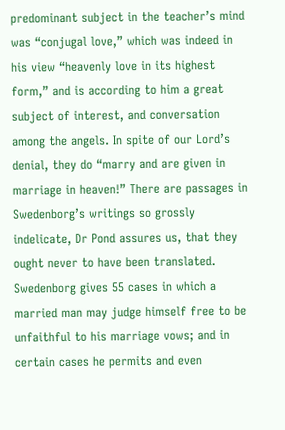predominant subject in the teacher’s mind was “conjugal love,” which was indeed in his view “heavenly love in its highest form,” and is according to him a great subject of interest, and conversation among the angels. In spite of our Lord’s denial, they do “marry and are given in marriage in heaven!” There are passages in Swedenborg’s writings so grossly indelicate, Dr Pond assures us, that they ought never to have been translated. Swedenborg gives 55 cases in which a married man may judge himself free to be unfaithful to his marriage vows; and in certain cases he permits and even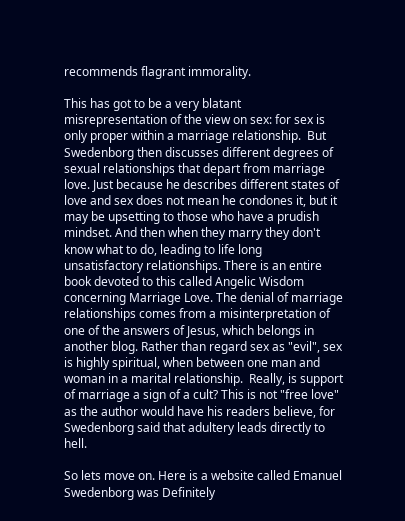recommends flagrant immorality.

This has got to be a very blatant misrepresentation of the view on sex: for sex is only proper within a marriage relationship.  But Swedenborg then discusses different degrees of sexual relationships that depart from marriage love. Just because he describes different states of love and sex does not mean he condones it, but it may be upsetting to those who have a prudish mindset. And then when they marry they don't know what to do, leading to life long unsatisfactory relationships. There is an entire book devoted to this called Angelic Wisdom concerning Marriage Love. The denial of marriage relationships comes from a misinterpretation of one of the answers of Jesus, which belongs in another blog. Rather than regard sex as "evil", sex is highly spiritual, when between one man and woman in a marital relationship.  Really, is support of marriage a sign of a cult? This is not "free love" as the author would have his readers believe, for Swedenborg said that adultery leads directly to hell.

So lets move on. Here is a website called Emanuel Swedenborg was Definitely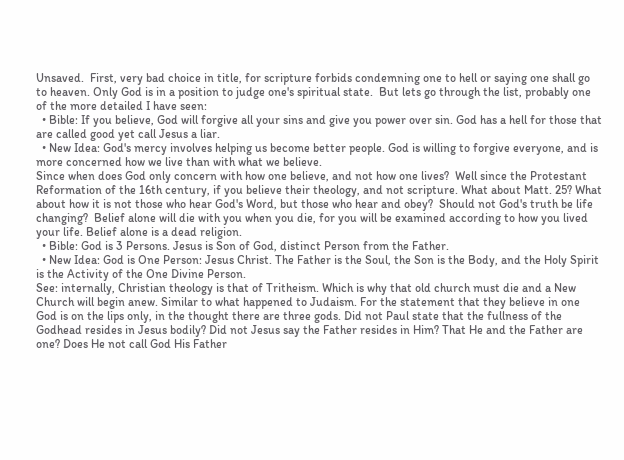Unsaved.  First, very bad choice in title, for scripture forbids condemning one to hell or saying one shall go to heaven. Only God is in a position to judge one's spiritual state.  But lets go through the list, probably one of the more detailed I have seen:
  • Bible: If you believe, God will forgive all your sins and give you power over sin. God has a hell for those that are called good yet call Jesus a liar.
  • New Idea: God's mercy involves helping us become better people. God is willing to forgive everyone, and is more concerned how we live than with what we believe.
Since when does God only concern with how one believe, and not how one lives?  Well since the Protestant Reformation of the 16th century, if you believe their theology, and not scripture. What about Matt. 25? What about how it is not those who hear God's Word, but those who hear and obey?  Should not God's truth be life changing?  Belief alone will die with you when you die, for you will be examined according to how you lived your life. Belief alone is a dead religion.
  • Bible: God is 3 Persons. Jesus is Son of God, distinct Person from the Father.
  • New Idea: God is One Person: Jesus Christ. The Father is the Soul, the Son is the Body, and the Holy Spirit is the Activity of the One Divine Person.
See: internally, Christian theology is that of Tritheism. Which is why that old church must die and a New Church will begin anew. Similar to what happened to Judaism. For the statement that they believe in one God is on the lips only, in the thought there are three gods. Did not Paul state that the fullness of the Godhead resides in Jesus bodily? Did not Jesus say the Father resides in Him? That He and the Father are one? Does He not call God His Father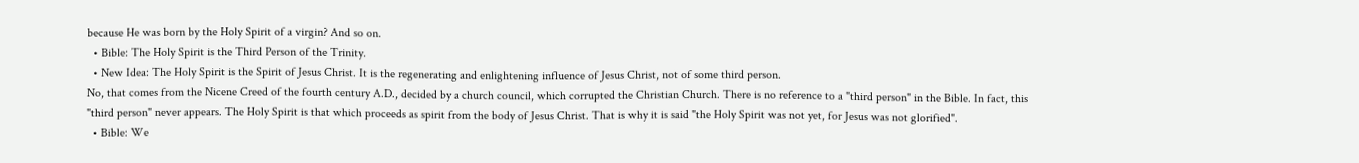because He was born by the Holy Spirit of a virgin? And so on.
  • Bible: The Holy Spirit is the Third Person of the Trinity.
  • New Idea: The Holy Spirit is the Spirit of Jesus Christ. It is the regenerating and enlightening influence of Jesus Christ, not of some third person.
No, that comes from the Nicene Creed of the fourth century A.D., decided by a church council, which corrupted the Christian Church. There is no reference to a "third person" in the Bible. In fact, this "third person" never appears. The Holy Spirit is that which proceeds as spirit from the body of Jesus Christ. That is why it is said "the Holy Spirit was not yet, for Jesus was not glorified".
  • Bible: We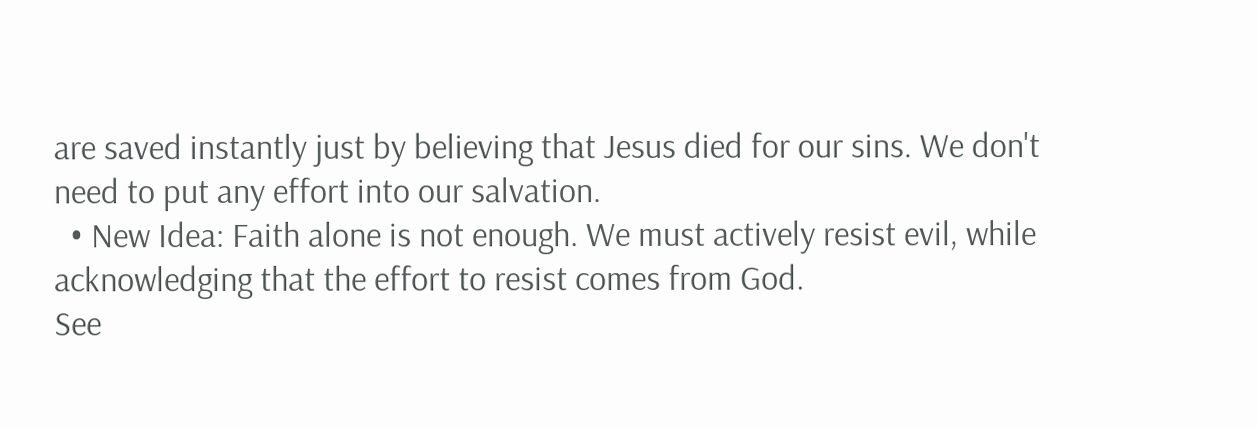are saved instantly just by believing that Jesus died for our sins. We don't need to put any effort into our salvation.
  • New Idea: Faith alone is not enough. We must actively resist evil, while acknowledging that the effort to resist comes from God.
See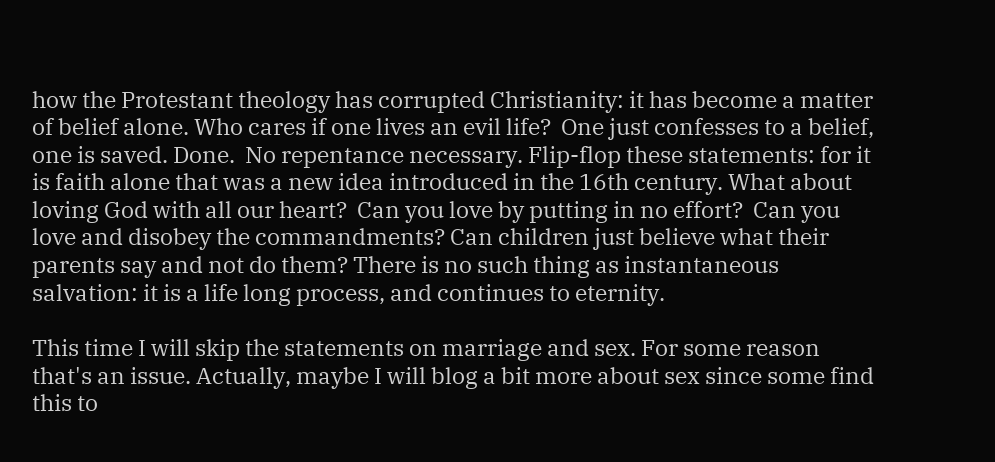how the Protestant theology has corrupted Christianity: it has become a matter of belief alone. Who cares if one lives an evil life?  One just confesses to a belief, one is saved. Done.  No repentance necessary. Flip-flop these statements: for it is faith alone that was a new idea introduced in the 16th century. What about loving God with all our heart?  Can you love by putting in no effort?  Can you love and disobey the commandments? Can children just believe what their parents say and not do them? There is no such thing as instantaneous salvation: it is a life long process, and continues to eternity.

This time I will skip the statements on marriage and sex. For some reason that's an issue. Actually, maybe I will blog a bit more about sex since some find this to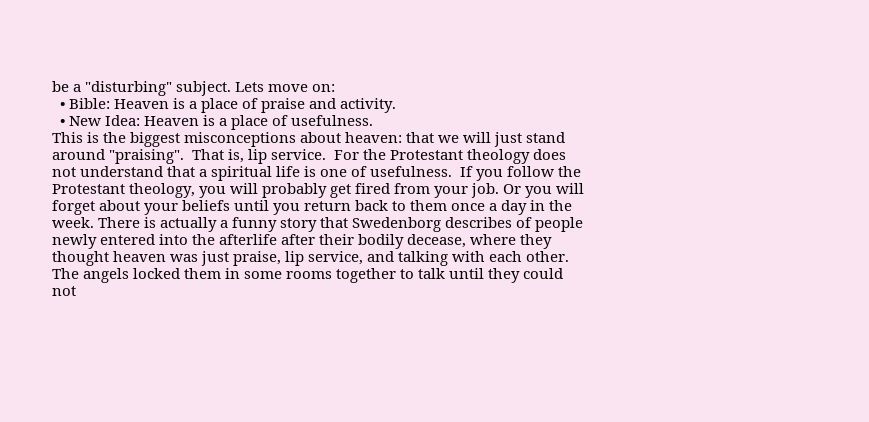be a "disturbing" subject. Lets move on:
  • Bible: Heaven is a place of praise and activity.
  • New Idea: Heaven is a place of usefulness.
This is the biggest misconceptions about heaven: that we will just stand around "praising".  That is, lip service.  For the Protestant theology does not understand that a spiritual life is one of usefulness.  If you follow the Protestant theology, you will probably get fired from your job. Or you will forget about your beliefs until you return back to them once a day in the week. There is actually a funny story that Swedenborg describes of people newly entered into the afterlife after their bodily decease, where they thought heaven was just praise, lip service, and talking with each other. The angels locked them in some rooms together to talk until they could not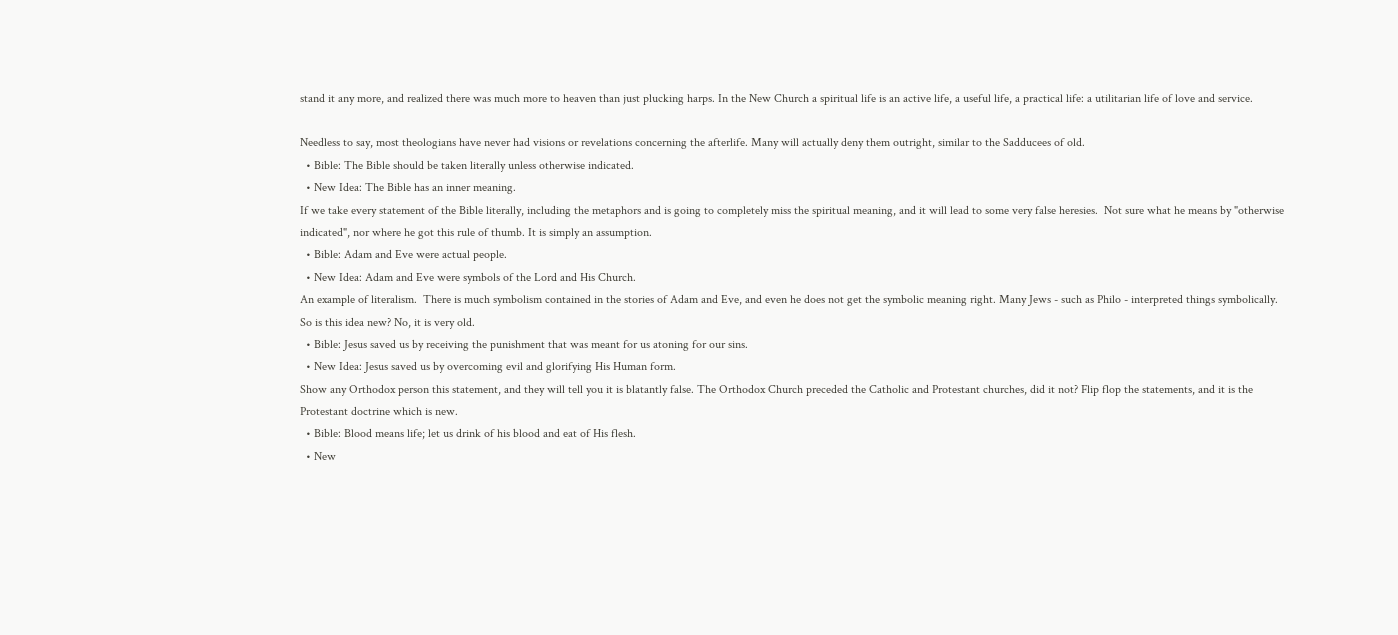stand it any more, and realized there was much more to heaven than just plucking harps. In the New Church a spiritual life is an active life, a useful life, a practical life: a utilitarian life of love and service.

Needless to say, most theologians have never had visions or revelations concerning the afterlife. Many will actually deny them outright, similar to the Sadducees of old.
  • Bible: The Bible should be taken literally unless otherwise indicated.
  • New Idea: The Bible has an inner meaning.
If we take every statement of the Bible literally, including the metaphors and is going to completely miss the spiritual meaning, and it will lead to some very false heresies.  Not sure what he means by "otherwise indicated", nor where he got this rule of thumb. It is simply an assumption.
  • Bible: Adam and Eve were actual people.
  • New Idea: Adam and Eve were symbols of the Lord and His Church.
An example of literalism.  There is much symbolism contained in the stories of Adam and Eve, and even he does not get the symbolic meaning right. Many Jews - such as Philo - interpreted things symbolically. So is this idea new? No, it is very old.
  • Bible: Jesus saved us by receiving the punishment that was meant for us atoning for our sins.
  • New Idea: Jesus saved us by overcoming evil and glorifying His Human form.
Show any Orthodox person this statement, and they will tell you it is blatantly false. The Orthodox Church preceded the Catholic and Protestant churches, did it not? Flip flop the statements, and it is the Protestant doctrine which is new.
  • Bible: Blood means life; let us drink of his blood and eat of His flesh.
  • New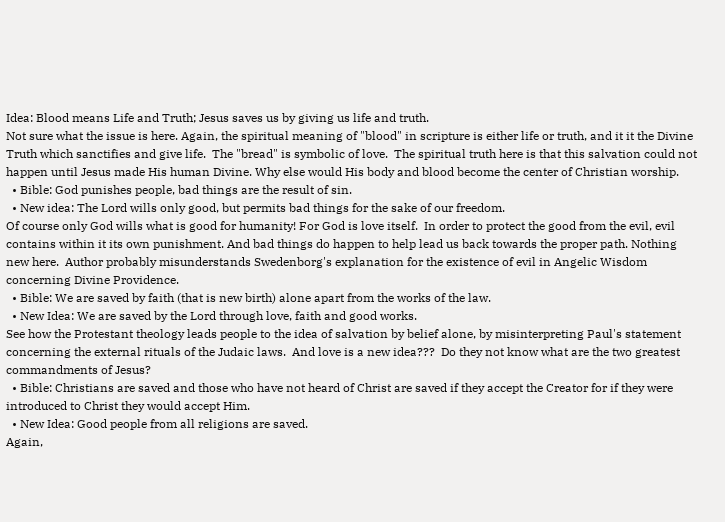Idea: Blood means Life and Truth; Jesus saves us by giving us life and truth.
Not sure what the issue is here. Again, the spiritual meaning of "blood" in scripture is either life or truth, and it it the Divine Truth which sanctifies and give life.  The "bread" is symbolic of love.  The spiritual truth here is that this salvation could not happen until Jesus made His human Divine. Why else would His body and blood become the center of Christian worship.
  • Bible: God punishes people, bad things are the result of sin.
  • New idea: The Lord wills only good, but permits bad things for the sake of our freedom.
Of course only God wills what is good for humanity! For God is love itself.  In order to protect the good from the evil, evil contains within it its own punishment. And bad things do happen to help lead us back towards the proper path. Nothing new here.  Author probably misunderstands Swedenborg's explanation for the existence of evil in Angelic Wisdom concerning Divine Providence.
  • Bible: We are saved by faith (that is new birth) alone apart from the works of the law.
  • New Idea: We are saved by the Lord through love, faith and good works.
See how the Protestant theology leads people to the idea of salvation by belief alone, by misinterpreting Paul's statement concerning the external rituals of the Judaic laws.  And love is a new idea???  Do they not know what are the two greatest commandments of Jesus?
  • Bible: Christians are saved and those who have not heard of Christ are saved if they accept the Creator for if they were introduced to Christ they would accept Him.
  • New Idea: Good people from all religions are saved.
Again,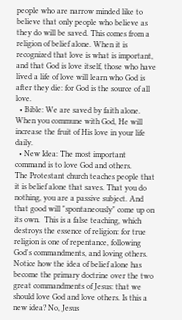people who are narrow minded like to believe that only people who believe as they do will be saved. This comes from a religion of belief alone. When it is recognized that love is what is important, and that God is love itself, those who have lived a life of love will learn who God is after they die: for God is the source of all love.
  • Bible: We are saved by faith alone. When you commune with God, He will increase the fruit of His love in your life daily.
  • New Idea: The most important command is to love God and others.
The Protestant church teaches people that it is belief alone that saves. That you do nothing, you are a passive subject. And that good will "spontaneously" come up on its own.  This is a false teaching, which destroys the essence of religion: for true religion is one of repentance, following God's commandments, and loving others. Notice how the idea of belief alone has become the primary doctrine over the two great commandments of Jesus: that we should love God and love others. Is this a new idea? No, Jesus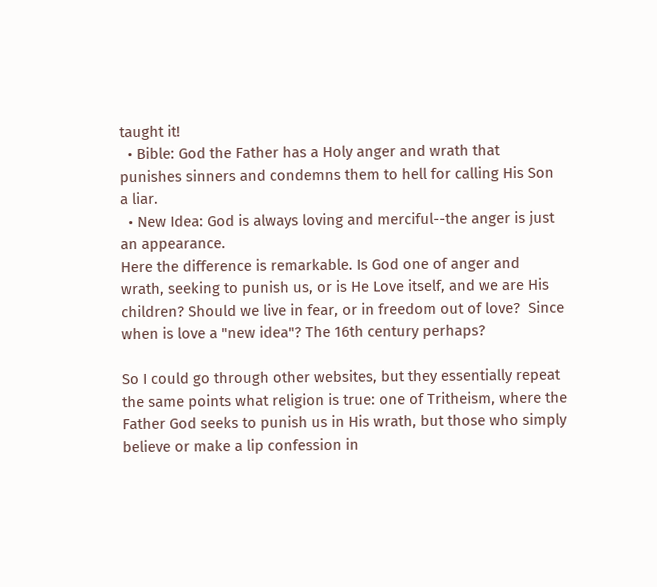taught it!
  • Bible: God the Father has a Holy anger and wrath that punishes sinners and condemns them to hell for calling His Son a liar.
  • New Idea: God is always loving and merciful--the anger is just an appearance.
Here the difference is remarkable. Is God one of anger and wrath, seeking to punish us, or is He Love itself, and we are His children? Should we live in fear, or in freedom out of love?  Since when is love a "new idea"? The 16th century perhaps?

So I could go through other websites, but they essentially repeat the same points what religion is true: one of Tritheism, where the Father God seeks to punish us in His wrath, but those who simply believe or make a lip confession in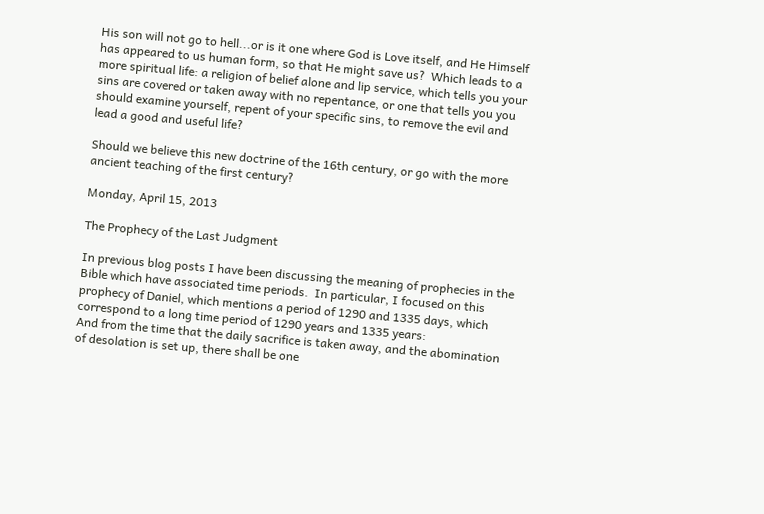His son will not go to hell...or is it one where God is Love itself, and He Himself has appeared to us human form, so that He might save us?  Which leads to a more spiritual life: a religion of belief alone and lip service, which tells you your sins are covered or taken away with no repentance, or one that tells you you should examine yourself, repent of your specific sins, to remove the evil and lead a good and useful life?

Should we believe this new doctrine of the 16th century, or go with the more ancient teaching of the first century?

Monday, April 15, 2013

The Prophecy of the Last Judgment

In previous blog posts I have been discussing the meaning of prophecies in the Bible which have associated time periods.  In particular, I focused on this prophecy of Daniel, which mentions a period of 1290 and 1335 days, which correspond to a long time period of 1290 years and 1335 years:
And from the time that the daily sacrifice is taken away, and the abomination of desolation is set up, there shall be one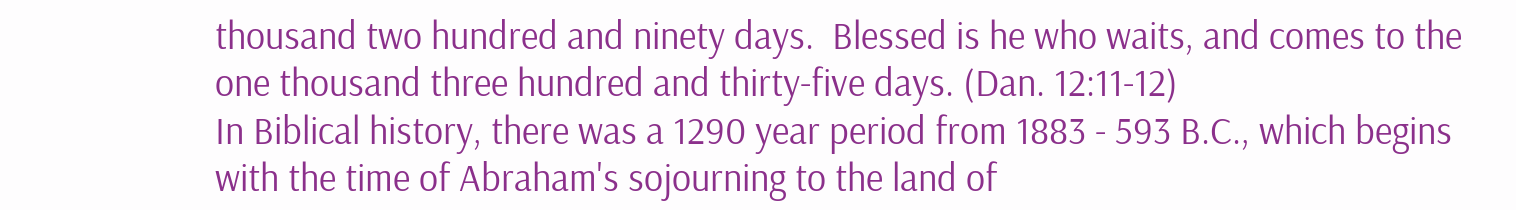thousand two hundred and ninety days.  Blessed is he who waits, and comes to the one thousand three hundred and thirty-five days. (Dan. 12:11-12)
In Biblical history, there was a 1290 year period from 1883 - 593 B.C., which begins with the time of Abraham's sojourning to the land of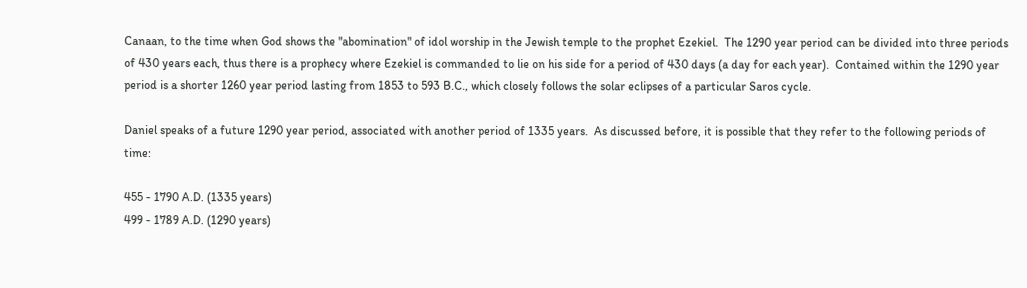Canaan, to the time when God shows the "abomination" of idol worship in the Jewish temple to the prophet Ezekiel.  The 1290 year period can be divided into three periods of 430 years each, thus there is a prophecy where Ezekiel is commanded to lie on his side for a period of 430 days (a day for each year).  Contained within the 1290 year period is a shorter 1260 year period lasting from 1853 to 593 B.C., which closely follows the solar eclipses of a particular Saros cycle.

Daniel speaks of a future 1290 year period, associated with another period of 1335 years.  As discussed before, it is possible that they refer to the following periods of time:

455 - 1790 A.D. (1335 years)
499 - 1789 A.D. (1290 years)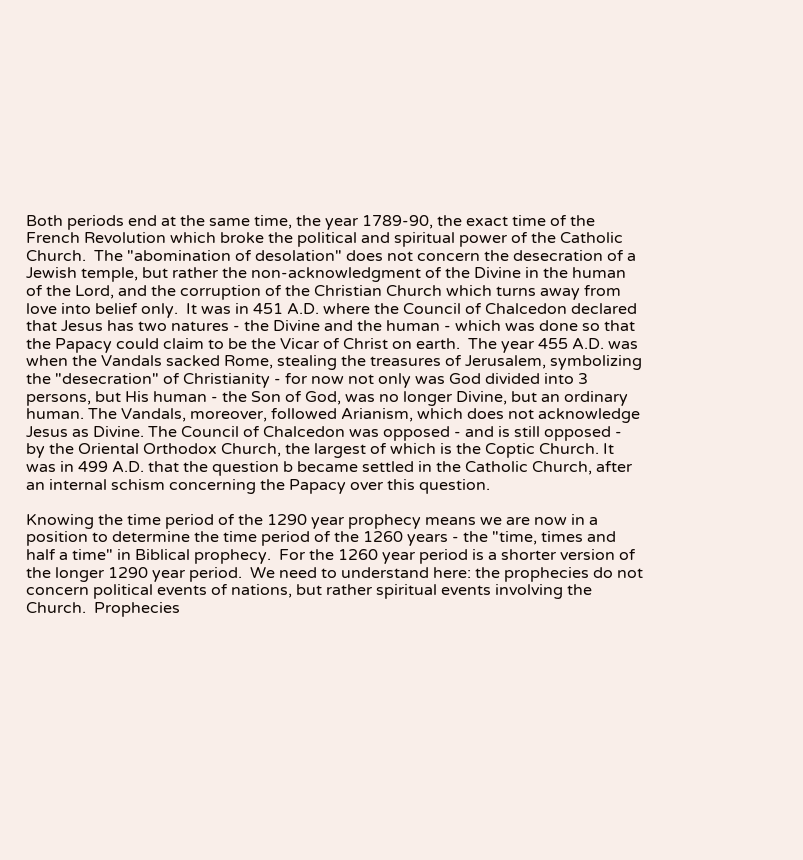Both periods end at the same time, the year 1789-90, the exact time of the French Revolution which broke the political and spiritual power of the Catholic Church.  The "abomination of desolation" does not concern the desecration of a Jewish temple, but rather the non-acknowledgment of the Divine in the human of the Lord, and the corruption of the Christian Church which turns away from love into belief only.  It was in 451 A.D. where the Council of Chalcedon declared that Jesus has two natures - the Divine and the human - which was done so that the Papacy could claim to be the Vicar of Christ on earth.  The year 455 A.D. was when the Vandals sacked Rome, stealing the treasures of Jerusalem, symbolizing the "desecration" of Christianity - for now not only was God divided into 3 persons, but His human - the Son of God, was no longer Divine, but an ordinary human. The Vandals, moreover, followed Arianism, which does not acknowledge Jesus as Divine. The Council of Chalcedon was opposed - and is still opposed - by the Oriental Orthodox Church, the largest of which is the Coptic Church. It was in 499 A.D. that the question b became settled in the Catholic Church, after an internal schism concerning the Papacy over this question.

Knowing the time period of the 1290 year prophecy means we are now in a position to determine the time period of the 1260 years - the "time, times and half a time" in Biblical prophecy.  For the 1260 year period is a shorter version of the longer 1290 year period.  We need to understand here: the prophecies do not concern political events of nations, but rather spiritual events involving the Church.  Prophecies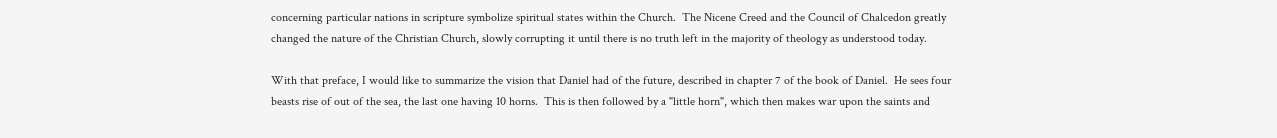concerning particular nations in scripture symbolize spiritual states within the Church.  The Nicene Creed and the Council of Chalcedon greatly changed the nature of the Christian Church, slowly corrupting it until there is no truth left in the majority of theology as understood today.

With that preface, I would like to summarize the vision that Daniel had of the future, described in chapter 7 of the book of Daniel.  He sees four beasts rise of out of the sea, the last one having 10 horns.  This is then followed by a "little horn", which then makes war upon the saints and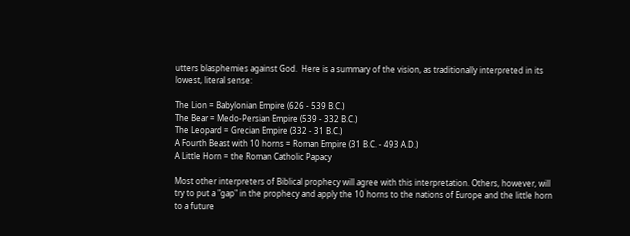utters blasphemies against God.  Here is a summary of the vision, as traditionally interpreted in its lowest, literal sense:

The Lion = Babylonian Empire (626 - 539 B.C.)
The Bear = Medo-Persian Empire (539 - 332 B.C.)
The Leopard = Grecian Empire (332 - 31 B.C.)
A Fourth Beast with 10 horns = Roman Empire (31 B.C. - 493 A.D.)
A Little Horn = the Roman Catholic Papacy

Most other interpreters of Biblical prophecy will agree with this interpretation. Others, however, will try to put a "gap" in the prophecy and apply the 10 horns to the nations of Europe and the little horn to a future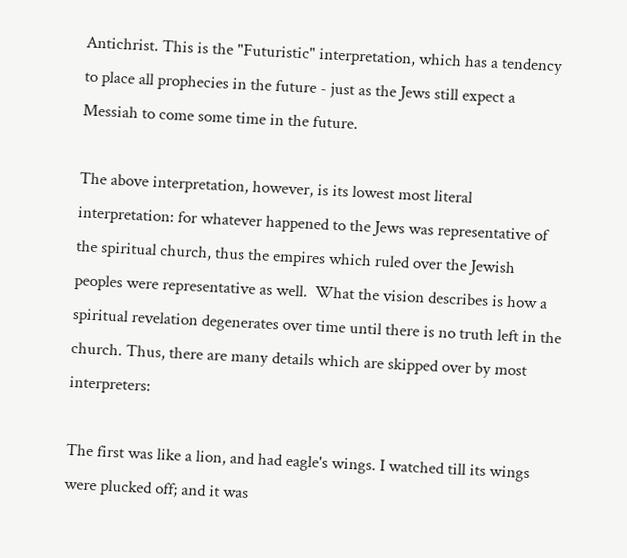Antichrist. This is the "Futuristic" interpretation, which has a tendency to place all prophecies in the future - just as the Jews still expect a Messiah to come some time in the future.

The above interpretation, however, is its lowest most literal interpretation: for whatever happened to the Jews was representative of the spiritual church, thus the empires which ruled over the Jewish peoples were representative as well.  What the vision describes is how a spiritual revelation degenerates over time until there is no truth left in the church. Thus, there are many details which are skipped over by most interpreters:

The first was like a lion, and had eagle's wings. I watched till its wings were plucked off; and it was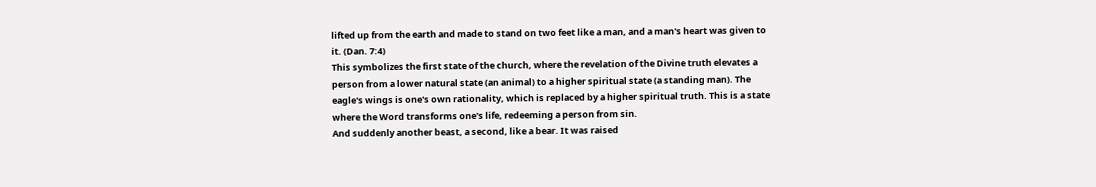lifted up from the earth and made to stand on two feet like a man, and a man's heart was given to it. (Dan. 7:4)
This symbolizes the first state of the church, where the revelation of the Divine truth elevates a person from a lower natural state (an animal) to a higher spiritual state (a standing man). The eagle's wings is one's own rationality, which is replaced by a higher spiritual truth. This is a state where the Word transforms one's life, redeeming a person from sin.
And suddenly another beast, a second, like a bear. It was raised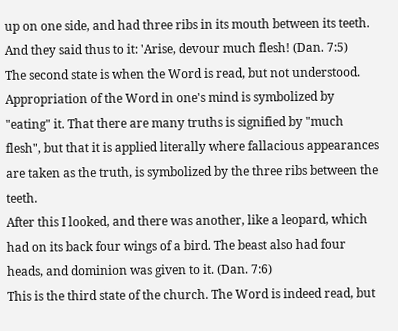up on one side, and had three ribs in its mouth between its teeth. And they said thus to it: 'Arise, devour much flesh! (Dan. 7:5)
The second state is when the Word is read, but not understood.  Appropriation of the Word in one's mind is symbolized by "eating" it. That there are many truths is signified by "much flesh", but that it is applied literally where fallacious appearances are taken as the truth, is symbolized by the three ribs between the teeth.
After this I looked, and there was another, like a leopard, which had on its back four wings of a bird. The beast also had four heads, and dominion was given to it. (Dan. 7:6)
This is the third state of the church. The Word is indeed read, but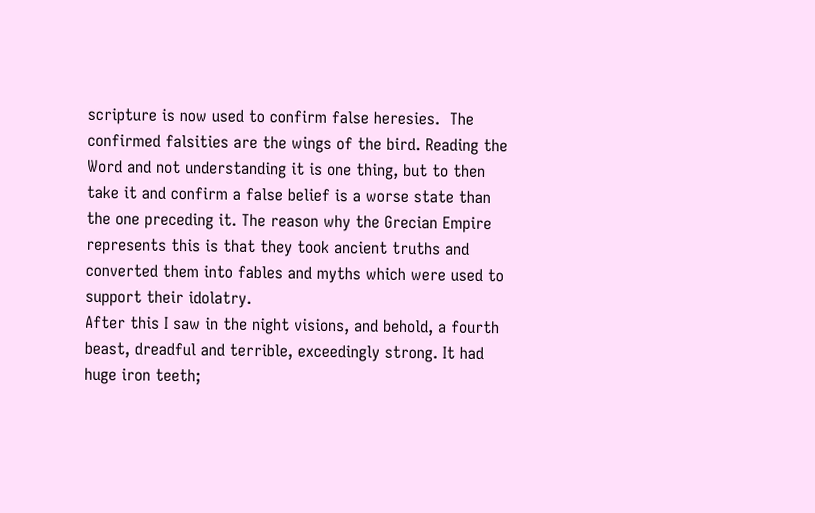scripture is now used to confirm false heresies.  The confirmed falsities are the wings of the bird. Reading the Word and not understanding it is one thing, but to then take it and confirm a false belief is a worse state than the one preceding it. The reason why the Grecian Empire represents this is that they took ancient truths and converted them into fables and myths which were used to support their idolatry.
After this I saw in the night visions, and behold, a fourth beast, dreadful and terrible, exceedingly strong. It had huge iron teeth;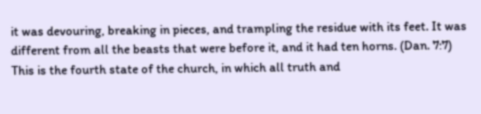it was devouring, breaking in pieces, and trampling the residue with its feet. It was different from all the beasts that were before it, and it had ten horns. (Dan. 7:7)
This is the fourth state of the church, in which all truth and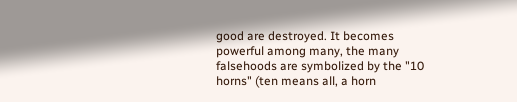good are destroyed. It becomes powerful among many, the many falsehoods are symbolized by the "10 horns" (ten means all, a horn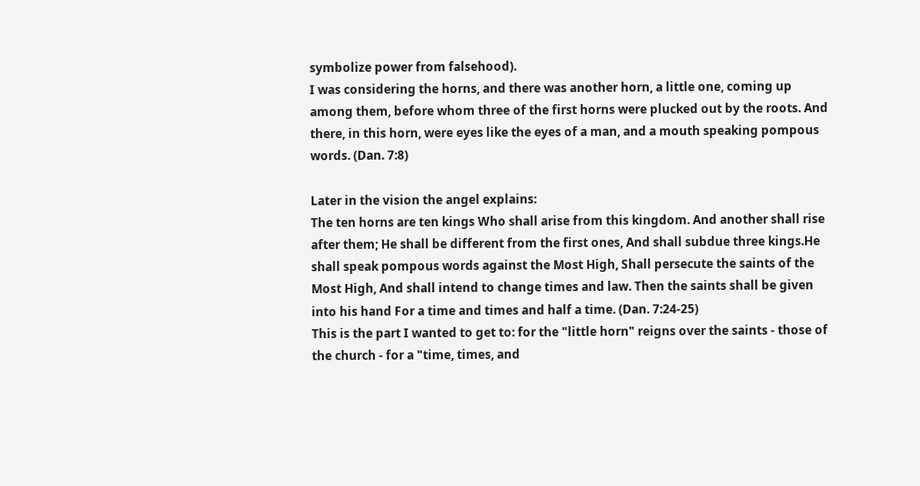symbolize power from falsehood).
I was considering the horns, and there was another horn, a little one, coming up among them, before whom three of the first horns were plucked out by the roots. And there, in this horn, were eyes like the eyes of a man, and a mouth speaking pompous words. (Dan. 7:8)

Later in the vision the angel explains:
The ten horns are ten kings Who shall arise from this kingdom. And another shall rise after them; He shall be different from the first ones, And shall subdue three kings.He shall speak pompous words against the Most High, Shall persecute the saints of the Most High, And shall intend to change times and law. Then the saints shall be given into his hand For a time and times and half a time. (Dan. 7:24-25)
This is the part I wanted to get to: for the "little horn" reigns over the saints - those of the church - for a "time, times, and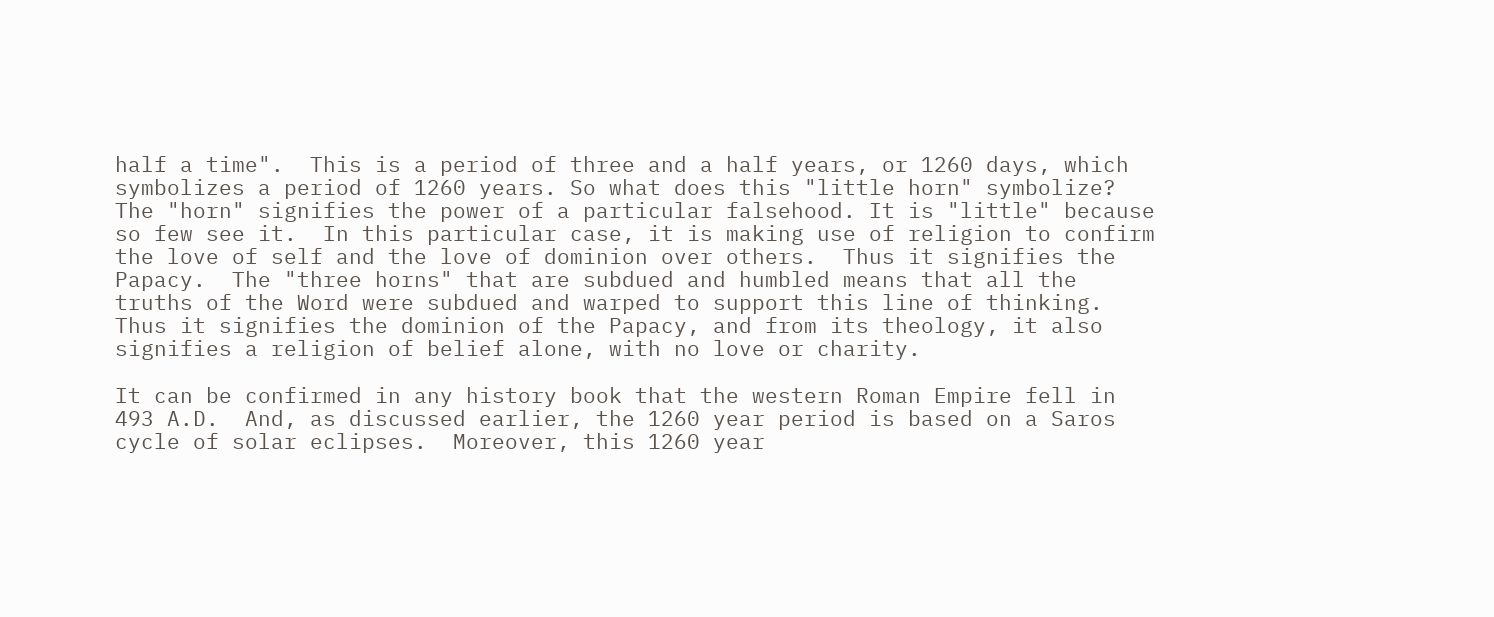half a time".  This is a period of three and a half years, or 1260 days, which symbolizes a period of 1260 years. So what does this "little horn" symbolize? The "horn" signifies the power of a particular falsehood. It is "little" because so few see it.  In this particular case, it is making use of religion to confirm the love of self and the love of dominion over others.  Thus it signifies the Papacy.  The "three horns" that are subdued and humbled means that all the truths of the Word were subdued and warped to support this line of thinking. Thus it signifies the dominion of the Papacy, and from its theology, it also signifies a religion of belief alone, with no love or charity.

It can be confirmed in any history book that the western Roman Empire fell in 493 A.D.  And, as discussed earlier, the 1260 year period is based on a Saros cycle of solar eclipses.  Moreover, this 1260 year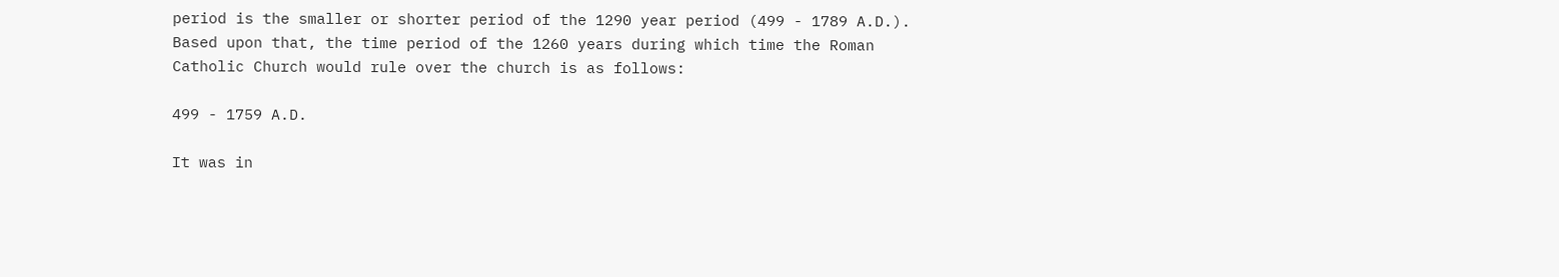period is the smaller or shorter period of the 1290 year period (499 - 1789 A.D.).  Based upon that, the time period of the 1260 years during which time the Roman Catholic Church would rule over the church is as follows:

499 - 1759 A.D.

It was in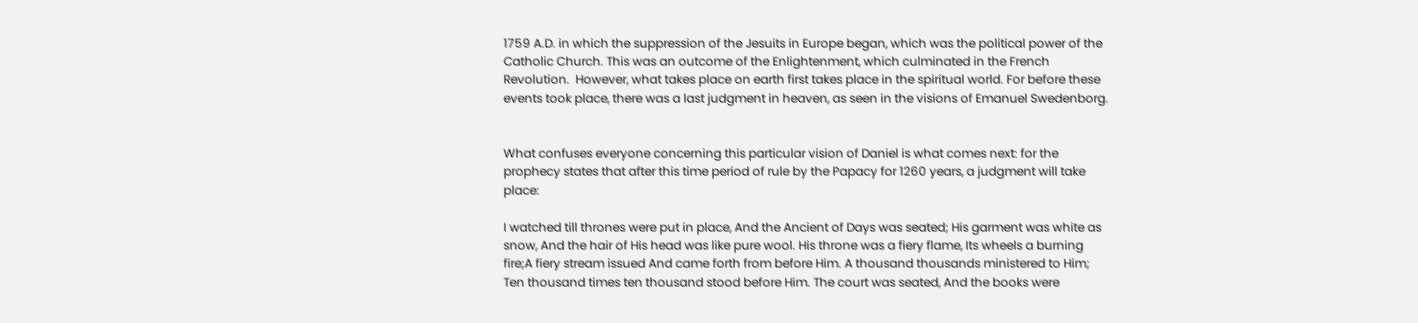1759 A.D. in which the suppression of the Jesuits in Europe began, which was the political power of the Catholic Church. This was an outcome of the Enlightenment, which culminated in the French Revolution.  However, what takes place on earth first takes place in the spiritual world. For before these events took place, there was a last judgment in heaven, as seen in the visions of Emanuel Swedenborg.


What confuses everyone concerning this particular vision of Daniel is what comes next: for the prophecy states that after this time period of rule by the Papacy for 1260 years, a judgment will take place:

I watched till thrones were put in place, And the Ancient of Days was seated; His garment was white as snow, And the hair of His head was like pure wool. His throne was a fiery flame, Its wheels a burning fire;A fiery stream issued And came forth from before Him. A thousand thousands ministered to Him; Ten thousand times ten thousand stood before Him. The court was seated, And the books were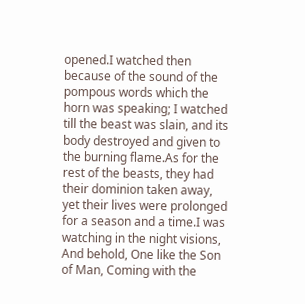opened.I watched then because of the sound of the pompous words which the horn was speaking; I watched till the beast was slain, and its body destroyed and given to the burning flame.As for the rest of the beasts, they had their dominion taken away, yet their lives were prolonged for a season and a time.I was watching in the night visions, And behold, One like the Son of Man, Coming with the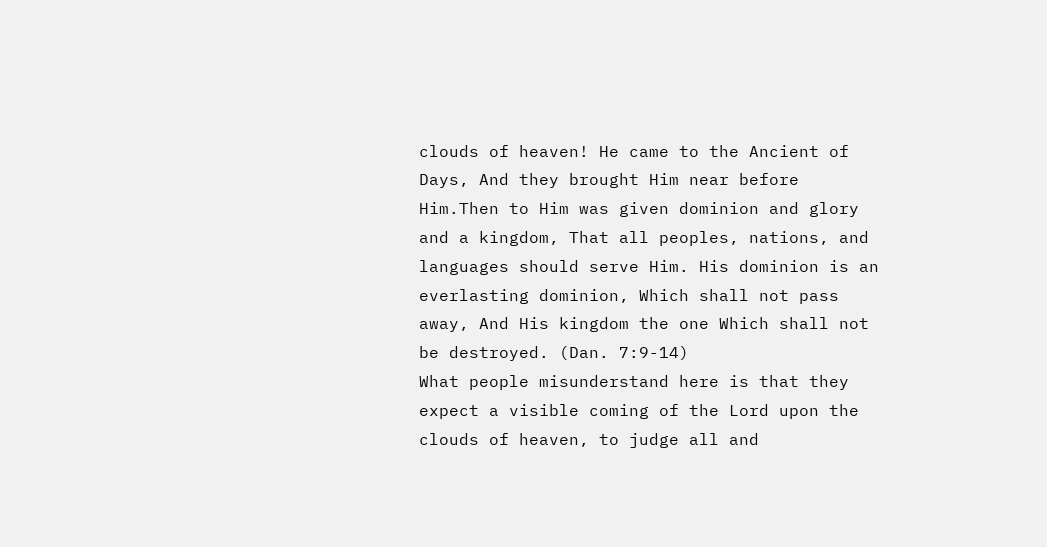clouds of heaven! He came to the Ancient of Days, And they brought Him near before Him.Then to Him was given dominion and glory and a kingdom, That all peoples, nations, and languages should serve Him. His dominion is an everlasting dominion, Which shall not pass away, And His kingdom the one Which shall not be destroyed. (Dan. 7:9-14)
What people misunderstand here is that they expect a visible coming of the Lord upon the clouds of heaven, to judge all and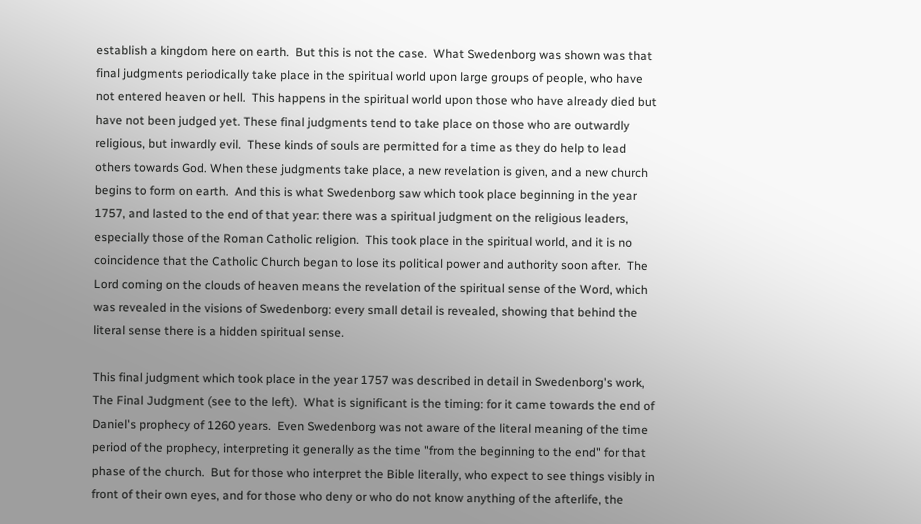establish a kingdom here on earth.  But this is not the case.  What Swedenborg was shown was that final judgments periodically take place in the spiritual world upon large groups of people, who have not entered heaven or hell.  This happens in the spiritual world upon those who have already died but have not been judged yet. These final judgments tend to take place on those who are outwardly religious, but inwardly evil.  These kinds of souls are permitted for a time as they do help to lead others towards God. When these judgments take place, a new revelation is given, and a new church begins to form on earth.  And this is what Swedenborg saw which took place beginning in the year 1757, and lasted to the end of that year: there was a spiritual judgment on the religious leaders, especially those of the Roman Catholic religion.  This took place in the spiritual world, and it is no coincidence that the Catholic Church began to lose its political power and authority soon after.  The Lord coming on the clouds of heaven means the revelation of the spiritual sense of the Word, which was revealed in the visions of Swedenborg: every small detail is revealed, showing that behind the literal sense there is a hidden spiritual sense.

This final judgment which took place in the year 1757 was described in detail in Swedenborg's work, The Final Judgment (see to the left).  What is significant is the timing: for it came towards the end of Daniel's prophecy of 1260 years.  Even Swedenborg was not aware of the literal meaning of the time period of the prophecy, interpreting it generally as the time "from the beginning to the end" for that phase of the church.  But for those who interpret the Bible literally, who expect to see things visibly in front of their own eyes, and for those who deny or who do not know anything of the afterlife, the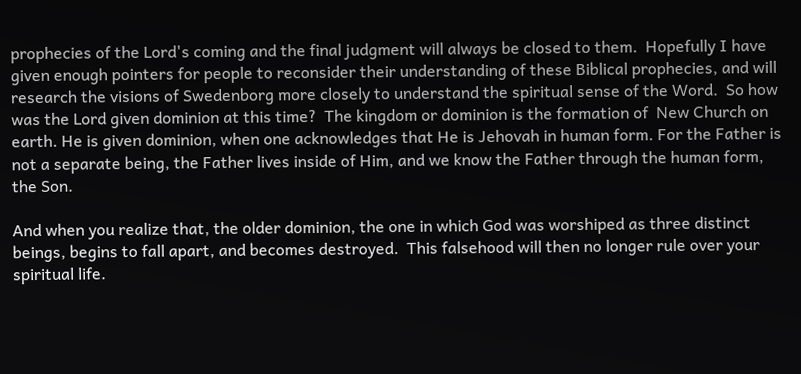prophecies of the Lord's coming and the final judgment will always be closed to them.  Hopefully I have given enough pointers for people to reconsider their understanding of these Biblical prophecies, and will research the visions of Swedenborg more closely to understand the spiritual sense of the Word.  So how was the Lord given dominion at this time?  The kingdom or dominion is the formation of  New Church on earth. He is given dominion, when one acknowledges that He is Jehovah in human form. For the Father is not a separate being, the Father lives inside of Him, and we know the Father through the human form, the Son.

And when you realize that, the older dominion, the one in which God was worshiped as three distinct beings, begins to fall apart, and becomes destroyed.  This falsehood will then no longer rule over your spiritual life.